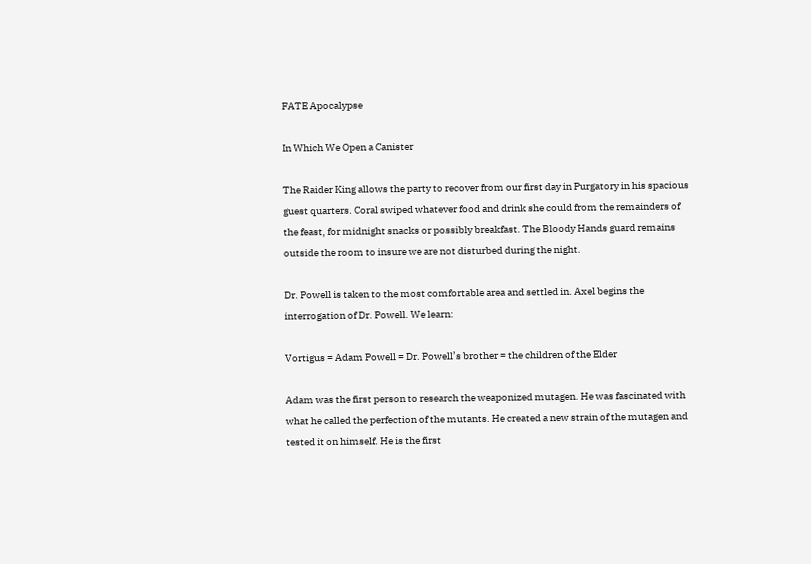FATE Apocalypse

In Which We Open a Canister

The Raider King allows the party to recover from our first day in Purgatory in his spacious guest quarters. Coral swiped whatever food and drink she could from the remainders of the feast, for midnight snacks or possibly breakfast. The Bloody Hands guard remains outside the room to insure we are not disturbed during the night.

Dr. Powell is taken to the most comfortable area and settled in. Axel begins the interrogation of Dr. Powell. We learn:

Vortigus = Adam Powell = Dr. Powell’s brother = the children of the Elder

Adam was the first person to research the weaponized mutagen. He was fascinated with what he called the perfection of the mutants. He created a new strain of the mutagen and tested it on himself. He is the first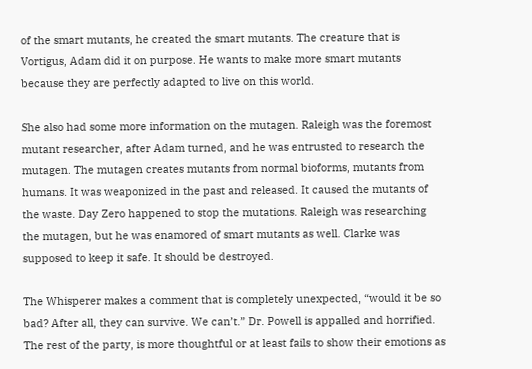of the smart mutants, he created the smart mutants. The creature that is Vortigus, Adam did it on purpose. He wants to make more smart mutants because they are perfectly adapted to live on this world.

She also had some more information on the mutagen. Raleigh was the foremost mutant researcher, after Adam turned, and he was entrusted to research the mutagen. The mutagen creates mutants from normal bioforms, mutants from humans. It was weaponized in the past and released. It caused the mutants of the waste. Day Zero happened to stop the mutations. Raleigh was researching the mutagen, but he was enamored of smart mutants as well. Clarke was supposed to keep it safe. It should be destroyed.

The Whisperer makes a comment that is completely unexpected, “would it be so bad? After all, they can survive. We can’t.” Dr. Powell is appalled and horrified. The rest of the party, is more thoughtful or at least fails to show their emotions as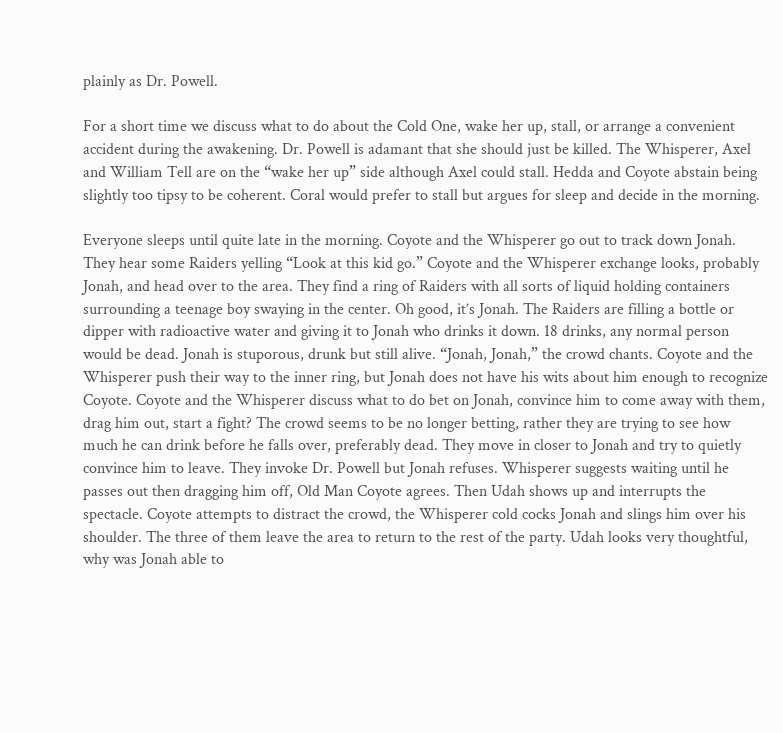plainly as Dr. Powell.

For a short time we discuss what to do about the Cold One, wake her up, stall, or arrange a convenient accident during the awakening. Dr. Powell is adamant that she should just be killed. The Whisperer, Axel and William Tell are on the “wake her up” side although Axel could stall. Hedda and Coyote abstain being slightly too tipsy to be coherent. Coral would prefer to stall but argues for sleep and decide in the morning.

Everyone sleeps until quite late in the morning. Coyote and the Whisperer go out to track down Jonah. They hear some Raiders yelling “Look at this kid go.” Coyote and the Whisperer exchange looks, probably Jonah, and head over to the area. They find a ring of Raiders with all sorts of liquid holding containers surrounding a teenage boy swaying in the center. Oh good, it’s Jonah. The Raiders are filling a bottle or dipper with radioactive water and giving it to Jonah who drinks it down. 18 drinks, any normal person would be dead. Jonah is stuporous, drunk but still alive. “Jonah, Jonah,” the crowd chants. Coyote and the Whisperer push their way to the inner ring, but Jonah does not have his wits about him enough to recognize Coyote. Coyote and the Whisperer discuss what to do bet on Jonah, convince him to come away with them, drag him out, start a fight? The crowd seems to be no longer betting, rather they are trying to see how much he can drink before he falls over, preferably dead. They move in closer to Jonah and try to quietly convince him to leave. They invoke Dr. Powell but Jonah refuses. Whisperer suggests waiting until he passes out then dragging him off, Old Man Coyote agrees. Then Udah shows up and interrupts the spectacle. Coyote attempts to distract the crowd, the Whisperer cold cocks Jonah and slings him over his shoulder. The three of them leave the area to return to the rest of the party. Udah looks very thoughtful, why was Jonah able to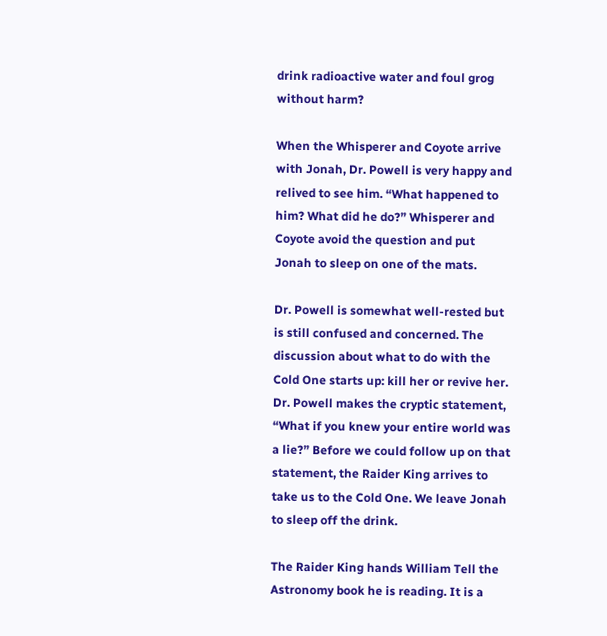drink radioactive water and foul grog without harm?

When the Whisperer and Coyote arrive with Jonah, Dr. Powell is very happy and relived to see him. “What happened to him? What did he do?” Whisperer and Coyote avoid the question and put Jonah to sleep on one of the mats.

Dr. Powell is somewhat well-rested but is still confused and concerned. The discussion about what to do with the Cold One starts up: kill her or revive her. Dr. Powell makes the cryptic statement, “What if you knew your entire world was a lie?” Before we could follow up on that statement, the Raider King arrives to take us to the Cold One. We leave Jonah to sleep off the drink.

The Raider King hands William Tell the Astronomy book he is reading. It is a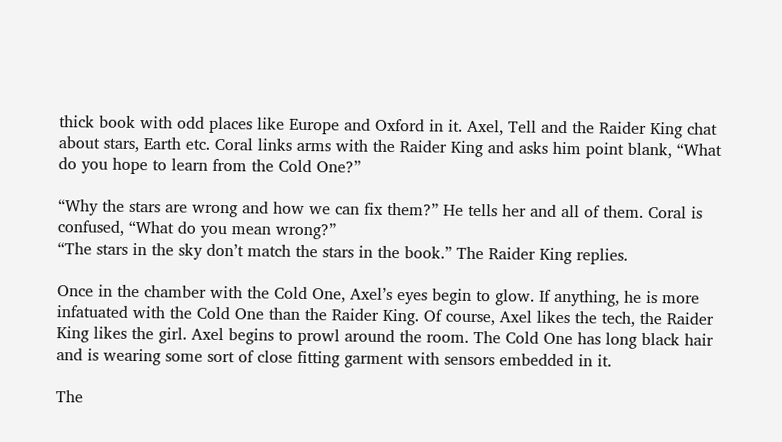thick book with odd places like Europe and Oxford in it. Axel, Tell and the Raider King chat about stars, Earth etc. Coral links arms with the Raider King and asks him point blank, “What do you hope to learn from the Cold One?”

“Why the stars are wrong and how we can fix them?” He tells her and all of them. Coral is confused, “What do you mean wrong?”
“The stars in the sky don’t match the stars in the book.” The Raider King replies.

Once in the chamber with the Cold One, Axel’s eyes begin to glow. If anything, he is more infatuated with the Cold One than the Raider King. Of course, Axel likes the tech, the Raider King likes the girl. Axel begins to prowl around the room. The Cold One has long black hair and is wearing some sort of close fitting garment with sensors embedded in it.

The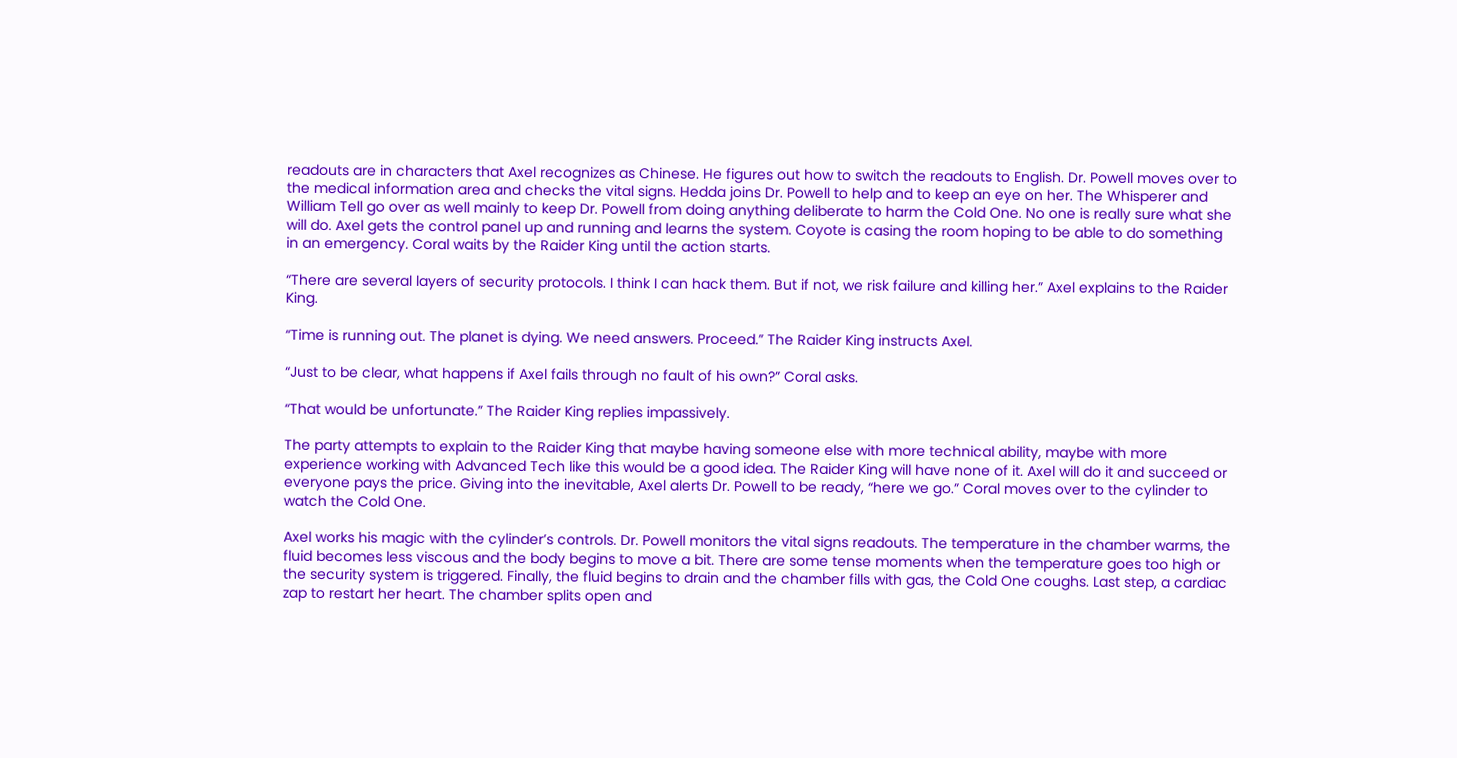readouts are in characters that Axel recognizes as Chinese. He figures out how to switch the readouts to English. Dr. Powell moves over to the medical information area and checks the vital signs. Hedda joins Dr. Powell to help and to keep an eye on her. The Whisperer and William Tell go over as well mainly to keep Dr. Powell from doing anything deliberate to harm the Cold One. No one is really sure what she will do. Axel gets the control panel up and running and learns the system. Coyote is casing the room hoping to be able to do something in an emergency. Coral waits by the Raider King until the action starts.

“There are several layers of security protocols. I think I can hack them. But if not, we risk failure and killing her.” Axel explains to the Raider King.

“Time is running out. The planet is dying. We need answers. Proceed.” The Raider King instructs Axel.

“Just to be clear, what happens if Axel fails through no fault of his own?” Coral asks.

“That would be unfortunate.” The Raider King replies impassively.

The party attempts to explain to the Raider King that maybe having someone else with more technical ability, maybe with more experience working with Advanced Tech like this would be a good idea. The Raider King will have none of it. Axel will do it and succeed or everyone pays the price. Giving into the inevitable, Axel alerts Dr. Powell to be ready, “here we go.” Coral moves over to the cylinder to watch the Cold One.

Axel works his magic with the cylinder’s controls. Dr. Powell monitors the vital signs readouts. The temperature in the chamber warms, the fluid becomes less viscous and the body begins to move a bit. There are some tense moments when the temperature goes too high or the security system is triggered. Finally, the fluid begins to drain and the chamber fills with gas, the Cold One coughs. Last step, a cardiac zap to restart her heart. The chamber splits open and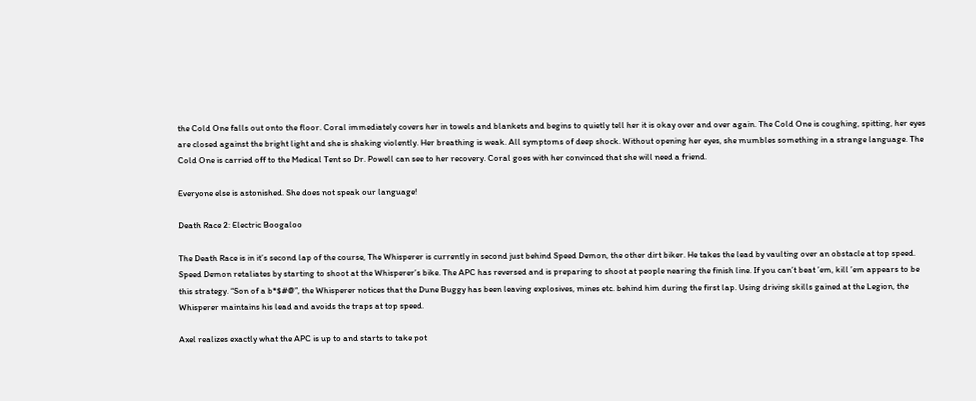the Cold One falls out onto the floor. Coral immediately covers her in towels and blankets and begins to quietly tell her it is okay over and over again. The Cold One is coughing, spitting, her eyes are closed against the bright light and she is shaking violently. Her breathing is weak. All symptoms of deep shock. Without opening her eyes, she mumbles something in a strange language. The Cold One is carried off to the Medical Tent so Dr. Powell can see to her recovery. Coral goes with her convinced that she will need a friend.

Everyone else is astonished. She does not speak our language!

Death Race 2: Electric Boogaloo

The Death Race is in it’s second lap of the course, The Whisperer is currently in second just behind Speed Demon, the other dirt biker. He takes the lead by vaulting over an obstacle at top speed. Speed Demon retaliates by starting to shoot at the Whisperer’s bike. The APC has reversed and is preparing to shoot at people nearing the finish line. If you can’t beat ’em, kill ’em appears to be this strategy. “Son of a b*$#@”, the Whisperer notices that the Dune Buggy has been leaving explosives, mines etc. behind him during the first lap. Using driving skills gained at the Legion, the Whisperer maintains his lead and avoids the traps at top speed.

Axel realizes exactly what the APC is up to and starts to take pot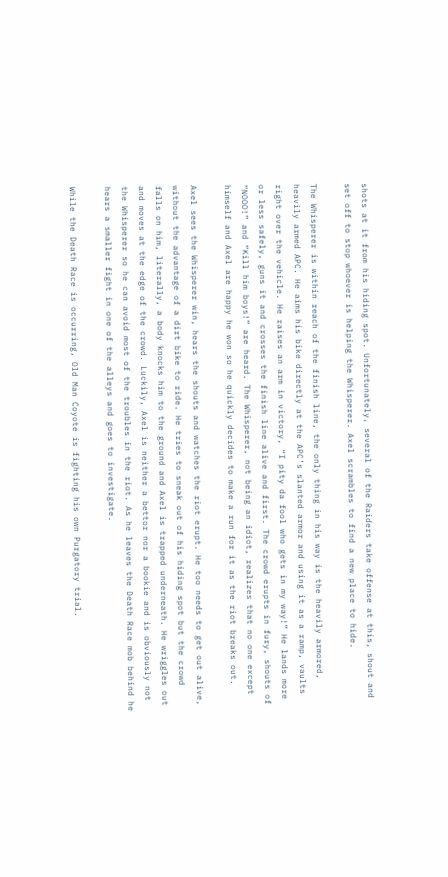shots at it from his hiding spot. Unfortunately, several of the Raiders take offense at this, shout and set off to stop whoever is helping the Whisperer. Axel scrambles to find a new place to hide.

The Whisperer is within reach of the finish line, the only thing in his way is the heavily armored, heavily armed APC. He aims his bike directly at the APC’s slanted armor and using it as a ramp, vaults right over the vehicle. He raises an arm in victory, “I pity da fool who gets in my way!” He lands more or less safely, guns it and crosses the finish line alive and first. The crowd erupts in fury, shouts of “NOOO!” and “Kill him boys!” are heard. The Whisperer, not being an idiot, realizes that no one except himself and Axel are happy he won so he quickly decides to make a run for it as the riot breaks out.

Axel sees the Whisperer win, hears the shouts and watches the riot erupt. He too needs to get out alive, without the advantage of a dirt bike to ride. He tries to sneak out of his hiding spot but the crowd falls on him, literally, a body knocks him to the ground and Axel is trapped underneath. He wriggles out and moves at the edge of the crowd. Luckily, Axel is neither a bettor nor a bookie and is obviously not the Whisperer so he can avoid most of the troubles in the riot. As he leaves the Death Race mob behind he hears a smaller fight in one of the alleys and goes to investigate.

While the Death Race is occurring, Old Man Coyote is fighting his own Purgatory trial.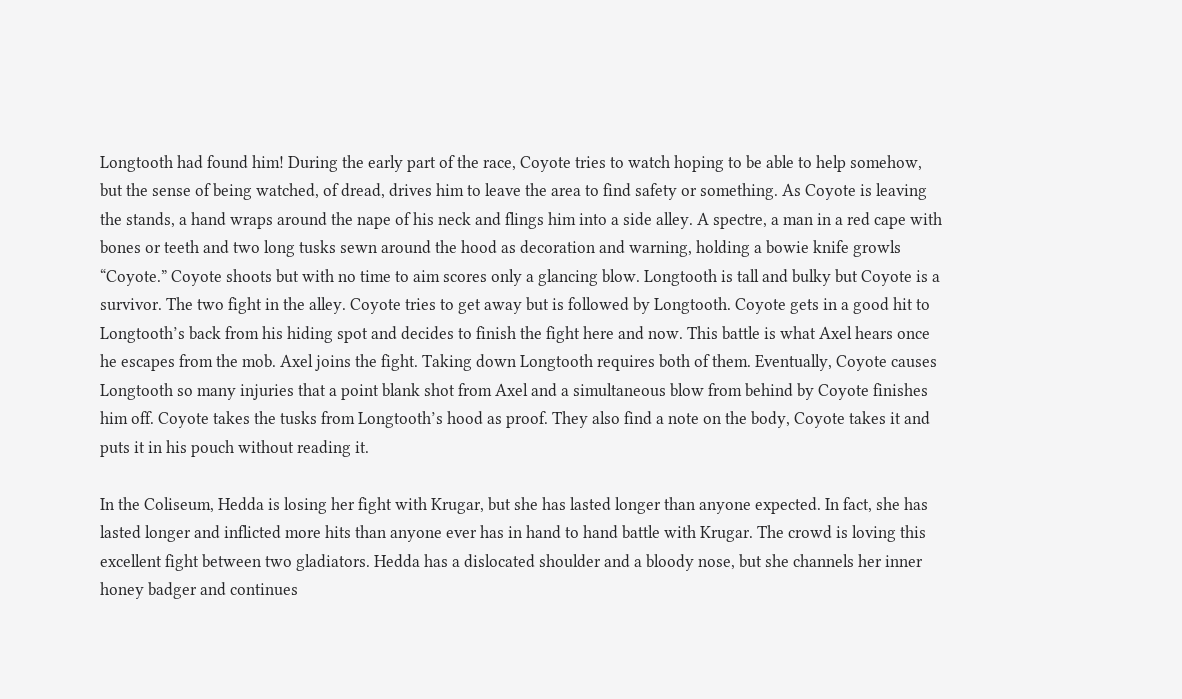Longtooth had found him! During the early part of the race, Coyote tries to watch hoping to be able to help somehow, but the sense of being watched, of dread, drives him to leave the area to find safety or something. As Coyote is leaving the stands, a hand wraps around the nape of his neck and flings him into a side alley. A spectre, a man in a red cape with bones or teeth and two long tusks sewn around the hood as decoration and warning, holding a bowie knife growls “Coyote.” Coyote shoots but with no time to aim scores only a glancing blow. Longtooth is tall and bulky but Coyote is a survivor. The two fight in the alley. Coyote tries to get away but is followed by Longtooth. Coyote gets in a good hit to Longtooth’s back from his hiding spot and decides to finish the fight here and now. This battle is what Axel hears once he escapes from the mob. Axel joins the fight. Taking down Longtooth requires both of them. Eventually, Coyote causes Longtooth so many injuries that a point blank shot from Axel and a simultaneous blow from behind by Coyote finishes him off. Coyote takes the tusks from Longtooth’s hood as proof. They also find a note on the body, Coyote takes it and puts it in his pouch without reading it.

In the Coliseum, Hedda is losing her fight with Krugar, but she has lasted longer than anyone expected. In fact, she has lasted longer and inflicted more hits than anyone ever has in hand to hand battle with Krugar. The crowd is loving this excellent fight between two gladiators. Hedda has a dislocated shoulder and a bloody nose, but she channels her inner honey badger and continues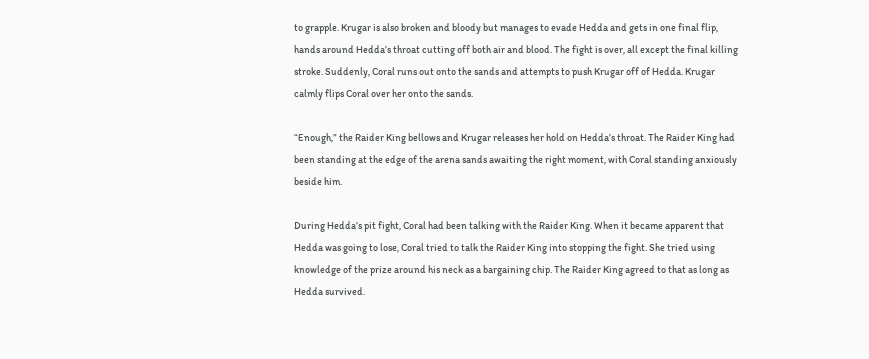to grapple. Krugar is also broken and bloody but manages to evade Hedda and gets in one final flip, hands around Hedda’s throat cutting off both air and blood. The fight is over, all except the final killing stroke. Suddenly, Coral runs out onto the sands and attempts to push Krugar off of Hedda. Krugar calmly flips Coral over her onto the sands.

“Enough,” the Raider King bellows and Krugar releases her hold on Hedda’s throat. The Raider King had been standing at the edge of the arena sands awaiting the right moment, with Coral standing anxiously beside him.

During Hedda’s pit fight, Coral had been talking with the Raider King. When it became apparent that Hedda was going to lose, Coral tried to talk the Raider King into stopping the fight. She tried using knowledge of the prize around his neck as a bargaining chip. The Raider King agreed to that as long as Hedda survived.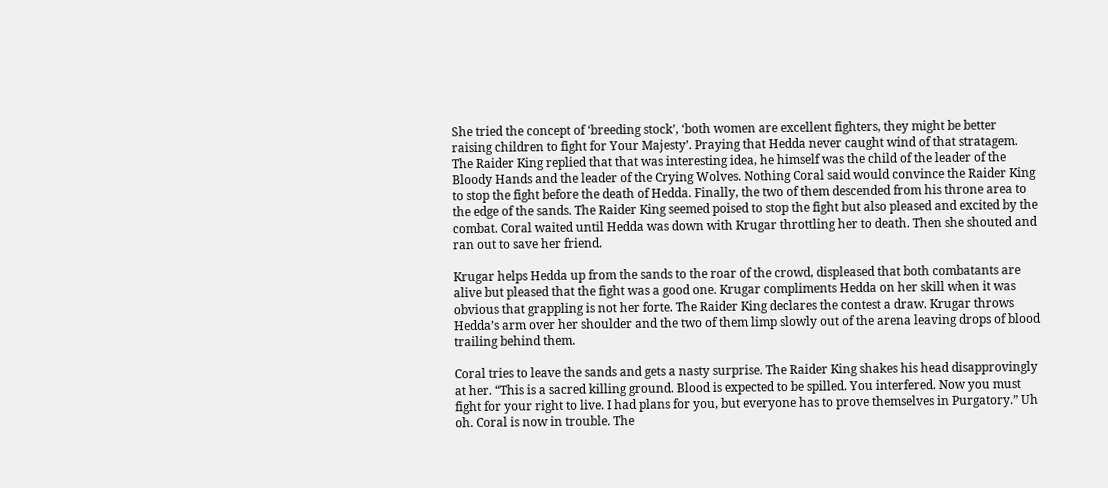She tried the concept of ‘breeding stock’, ‘both women are excellent fighters, they might be better raising children to fight for Your Majesty’. Praying that Hedda never caught wind of that stratagem. The Raider King replied that that was interesting idea, he himself was the child of the leader of the Bloody Hands and the leader of the Crying Wolves. Nothing Coral said would convince the Raider King to stop the fight before the death of Hedda. Finally, the two of them descended from his throne area to the edge of the sands. The Raider King seemed poised to stop the fight but also pleased and excited by the combat. Coral waited until Hedda was down with Krugar throttling her to death. Then she shouted and ran out to save her friend.

Krugar helps Hedda up from the sands to the roar of the crowd, displeased that both combatants are alive but pleased that the fight was a good one. Krugar compliments Hedda on her skill when it was obvious that grappling is not her forte. The Raider King declares the contest a draw. Krugar throws Hedda’s arm over her shoulder and the two of them limp slowly out of the arena leaving drops of blood trailing behind them.

Coral tries to leave the sands and gets a nasty surprise. The Raider King shakes his head disapprovingly at her. “This is a sacred killing ground. Blood is expected to be spilled. You interfered. Now you must fight for your right to live. I had plans for you, but everyone has to prove themselves in Purgatory.” Uh oh. Coral is now in trouble. The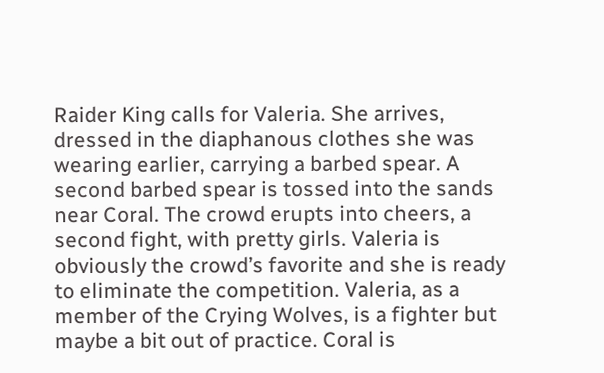Raider King calls for Valeria. She arrives, dressed in the diaphanous clothes she was wearing earlier, carrying a barbed spear. A second barbed spear is tossed into the sands near Coral. The crowd erupts into cheers, a second fight, with pretty girls. Valeria is obviously the crowd’s favorite and she is ready to eliminate the competition. Valeria, as a member of the Crying Wolves, is a fighter but maybe a bit out of practice. Coral is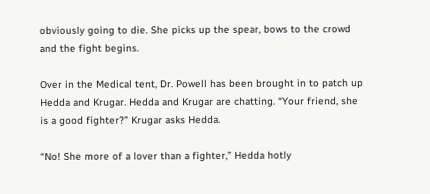obviously going to die. She picks up the spear, bows to the crowd and the fight begins.

Over in the Medical tent, Dr. Powell has been brought in to patch up Hedda and Krugar. Hedda and Krugar are chatting. “Your friend, she is a good fighter?” Krugar asks Hedda.

“No! She more of a lover than a fighter,” Hedda hotly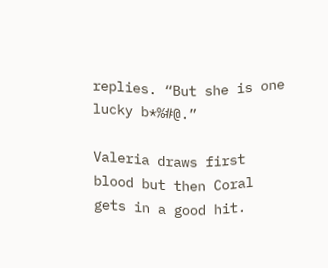replies. “But she is one lucky b*%#@.”

Valeria draws first blood but then Coral gets in a good hit.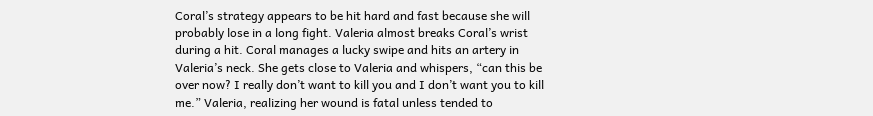Coral’s strategy appears to be hit hard and fast because she will probably lose in a long fight. Valeria almost breaks Coral’s wrist during a hit. Coral manages a lucky swipe and hits an artery in Valeria’s neck. She gets close to Valeria and whispers, “can this be over now? I really don’t want to kill you and I don’t want you to kill me.” Valeria, realizing her wound is fatal unless tended to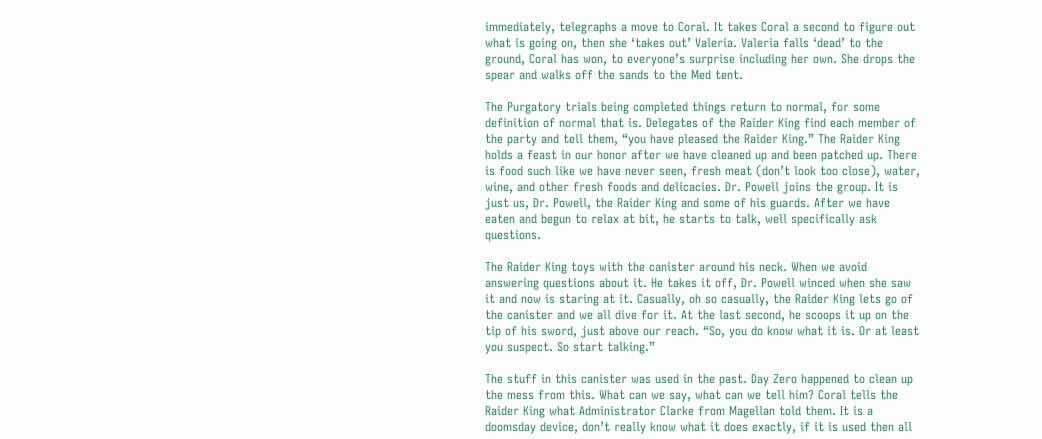immediately, telegraphs a move to Coral. It takes Coral a second to figure out what is going on, then she ‘takes out’ Valeria. Valeria falls ‘dead’ to the ground, Coral has won, to everyone’s surprise including her own. She drops the spear and walks off the sands to the Med tent.

The Purgatory trials being completed things return to normal, for some definition of normal that is. Delegates of the Raider King find each member of the party and tell them, “you have pleased the Raider King.” The Raider King holds a feast in our honor after we have cleaned up and been patched up. There is food such like we have never seen, fresh meat (don’t look too close), water, wine, and other fresh foods and delicacies. Dr. Powell joins the group. It is just us, Dr. Powell, the Raider King and some of his guards. After we have eaten and begun to relax at bit, he starts to talk, well specifically ask questions.

The Raider King toys with the canister around his neck. When we avoid answering questions about it. He takes it off, Dr. Powell winced when she saw it and now is staring at it. Casually, oh so casually, the Raider King lets go of the canister and we all dive for it. At the last second, he scoops it up on the tip of his sword, just above our reach. “So, you do know what it is. Or at least you suspect. So start talking.”

The stuff in this canister was used in the past. Day Zero happened to clean up the mess from this. What can we say, what can we tell him? Coral tells the Raider King what Administrator Clarke from Magellan told them. It is a doomsday device, don’t really know what it does exactly, if it is used then all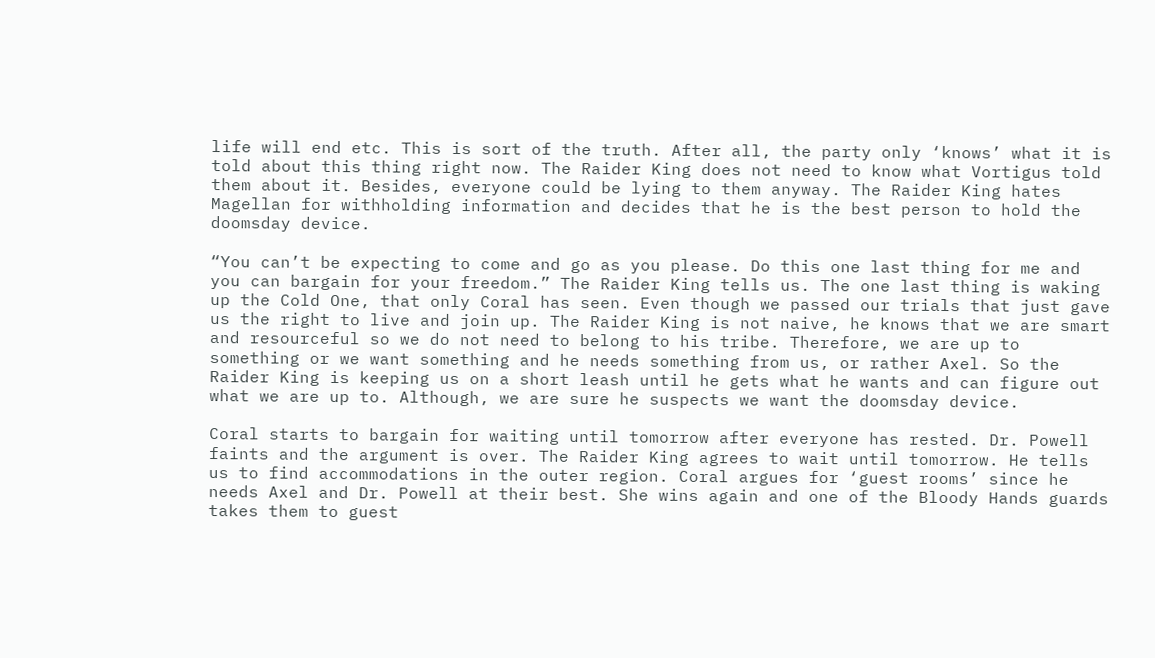life will end etc. This is sort of the truth. After all, the party only ‘knows’ what it is told about this thing right now. The Raider King does not need to know what Vortigus told them about it. Besides, everyone could be lying to them anyway. The Raider King hates Magellan for withholding information and decides that he is the best person to hold the doomsday device.

“You can’t be expecting to come and go as you please. Do this one last thing for me and you can bargain for your freedom.” The Raider King tells us. The one last thing is waking up the Cold One, that only Coral has seen. Even though we passed our trials that just gave us the right to live and join up. The Raider King is not naive, he knows that we are smart and resourceful so we do not need to belong to his tribe. Therefore, we are up to something or we want something and he needs something from us, or rather Axel. So the Raider King is keeping us on a short leash until he gets what he wants and can figure out what we are up to. Although, we are sure he suspects we want the doomsday device.

Coral starts to bargain for waiting until tomorrow after everyone has rested. Dr. Powell faints and the argument is over. The Raider King agrees to wait until tomorrow. He tells us to find accommodations in the outer region. Coral argues for ‘guest rooms’ since he needs Axel and Dr. Powell at their best. She wins again and one of the Bloody Hands guards takes them to guest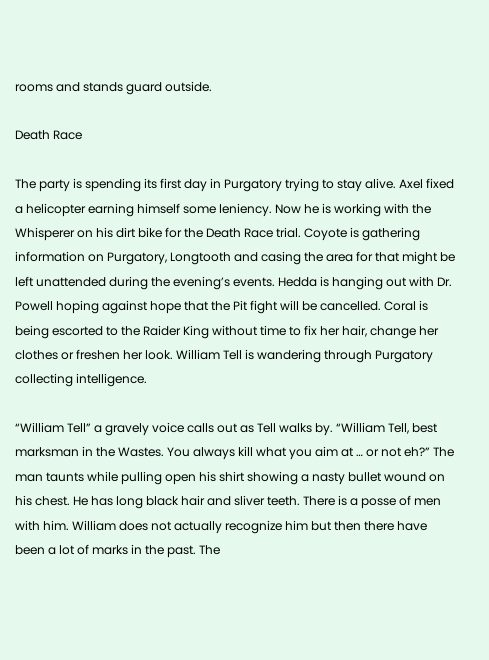rooms and stands guard outside.

Death Race

The party is spending its first day in Purgatory trying to stay alive. Axel fixed a helicopter earning himself some leniency. Now he is working with the Whisperer on his dirt bike for the Death Race trial. Coyote is gathering information on Purgatory, Longtooth and casing the area for that might be left unattended during the evening’s events. Hedda is hanging out with Dr. Powell hoping against hope that the Pit fight will be cancelled. Coral is being escorted to the Raider King without time to fix her hair, change her clothes or freshen her look. William Tell is wandering through Purgatory collecting intelligence.

“William Tell” a gravely voice calls out as Tell walks by. “William Tell, best marksman in the Wastes. You always kill what you aim at … or not eh?” The man taunts while pulling open his shirt showing a nasty bullet wound on his chest. He has long black hair and sliver teeth. There is a posse of men with him. William does not actually recognize him but then there have been a lot of marks in the past. The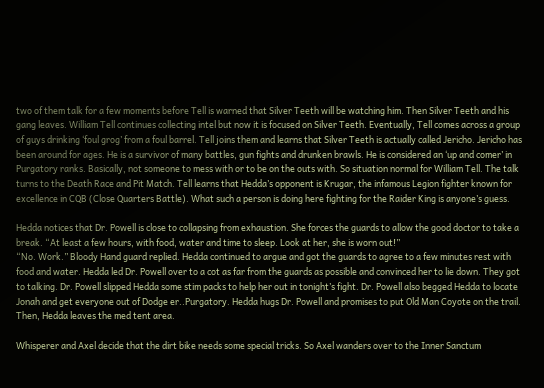two of them talk for a few moments before Tell is warned that Silver Teeth will be watching him. Then Silver Teeth and his gang leaves. William Tell continues collecting intel but now it is focused on Silver Teeth. Eventually, Tell comes across a group of guys drinking ‘foul grog’ from a foul barrel. Tell joins them and learns that Silver Teeth is actually called Jericho. Jericho has been around for ages. He is a survivor of many battles, gun fights and drunken brawls. He is considered an ‘up and comer’ in Purgatory ranks. Basically, not someone to mess with or to be on the outs with. So situation normal for William Tell. The talk turns to the Death Race and Pit Match. Tell learns that Hedda’s opponent is Krugar, the infamous Legion fighter known for excellence in CQB (Close Quarters Battle). What such a person is doing here fighting for the Raider King is anyone’s guess.

Hedda notices that Dr. Powell is close to collapsing from exhaustion. She forces the guards to allow the good doctor to take a break. “At least a few hours, with food, water and time to sleep. Look at her, she is worn out!”
“No. Work.” Bloody Hand guard replied. Hedda continued to argue and got the guards to agree to a few minutes rest with food and water. Hedda led Dr. Powell over to a cot as far from the guards as possible and convinced her to lie down. They got to talking. Dr. Powell slipped Hedda some stim packs to help her out in tonight’s fight. Dr. Powell also begged Hedda to locate Jonah and get everyone out of Dodge er..Purgatory. Hedda hugs Dr. Powell and promises to put Old Man Coyote on the trail. Then, Hedda leaves the med tent area.

Whisperer and Axel decide that the dirt bike needs some special tricks. So Axel wanders over to the Inner Sanctum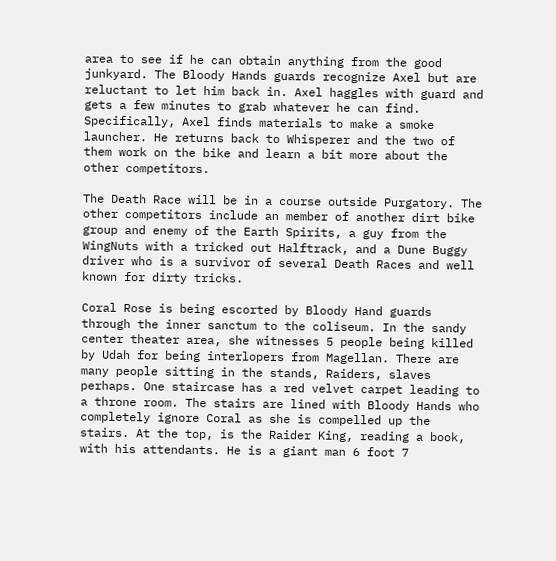area to see if he can obtain anything from the good junkyard. The Bloody Hands guards recognize Axel but are reluctant to let him back in. Axel haggles with guard and gets a few minutes to grab whatever he can find. Specifically, Axel finds materials to make a smoke launcher. He returns back to Whisperer and the two of them work on the bike and learn a bit more about the other competitors.

The Death Race will be in a course outside Purgatory. The other competitors include an member of another dirt bike group and enemy of the Earth Spirits, a guy from the WingNuts with a tricked out Halftrack, and a Dune Buggy driver who is a survivor of several Death Races and well known for dirty tricks.

Coral Rose is being escorted by Bloody Hand guards through the inner sanctum to the coliseum. In the sandy center theater area, she witnesses 5 people being killed by Udah for being interlopers from Magellan. There are many people sitting in the stands, Raiders, slaves perhaps. One staircase has a red velvet carpet leading to a throne room. The stairs are lined with Bloody Hands who completely ignore Coral as she is compelled up the stairs. At the top, is the Raider King, reading a book, with his attendants. He is a giant man 6 foot 7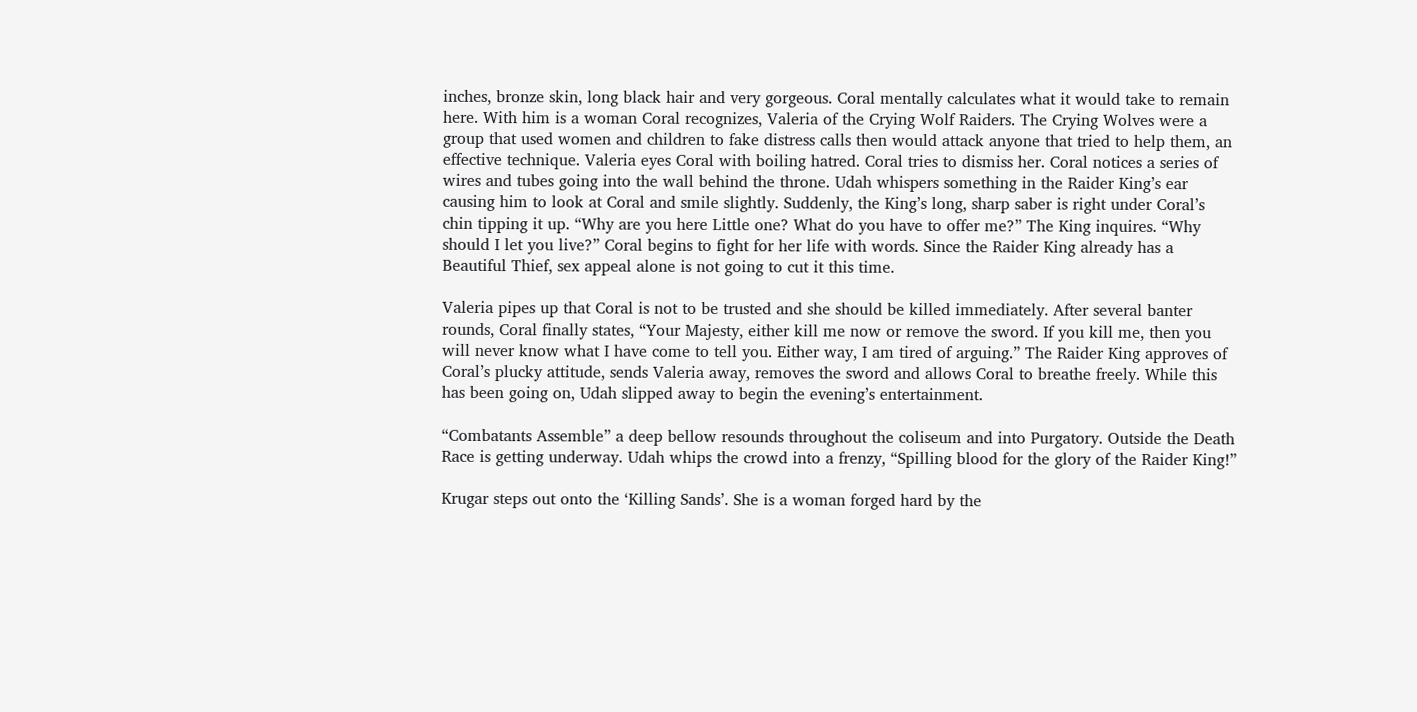inches, bronze skin, long black hair and very gorgeous. Coral mentally calculates what it would take to remain here. With him is a woman Coral recognizes, Valeria of the Crying Wolf Raiders. The Crying Wolves were a group that used women and children to fake distress calls then would attack anyone that tried to help them, an effective technique. Valeria eyes Coral with boiling hatred. Coral tries to dismiss her. Coral notices a series of wires and tubes going into the wall behind the throne. Udah whispers something in the Raider King’s ear causing him to look at Coral and smile slightly. Suddenly, the King’s long, sharp saber is right under Coral’s chin tipping it up. “Why are you here Little one? What do you have to offer me?” The King inquires. “Why should I let you live?” Coral begins to fight for her life with words. Since the Raider King already has a Beautiful Thief, sex appeal alone is not going to cut it this time.

Valeria pipes up that Coral is not to be trusted and she should be killed immediately. After several banter rounds, Coral finally states, “Your Majesty, either kill me now or remove the sword. If you kill me, then you will never know what I have come to tell you. Either way, I am tired of arguing.” The Raider King approves of Coral’s plucky attitude, sends Valeria away, removes the sword and allows Coral to breathe freely. While this has been going on, Udah slipped away to begin the evening’s entertainment.

“Combatants Assemble” a deep bellow resounds throughout the coliseum and into Purgatory. Outside the Death Race is getting underway. Udah whips the crowd into a frenzy, “Spilling blood for the glory of the Raider King!”

Krugar steps out onto the ‘Killing Sands’. She is a woman forged hard by the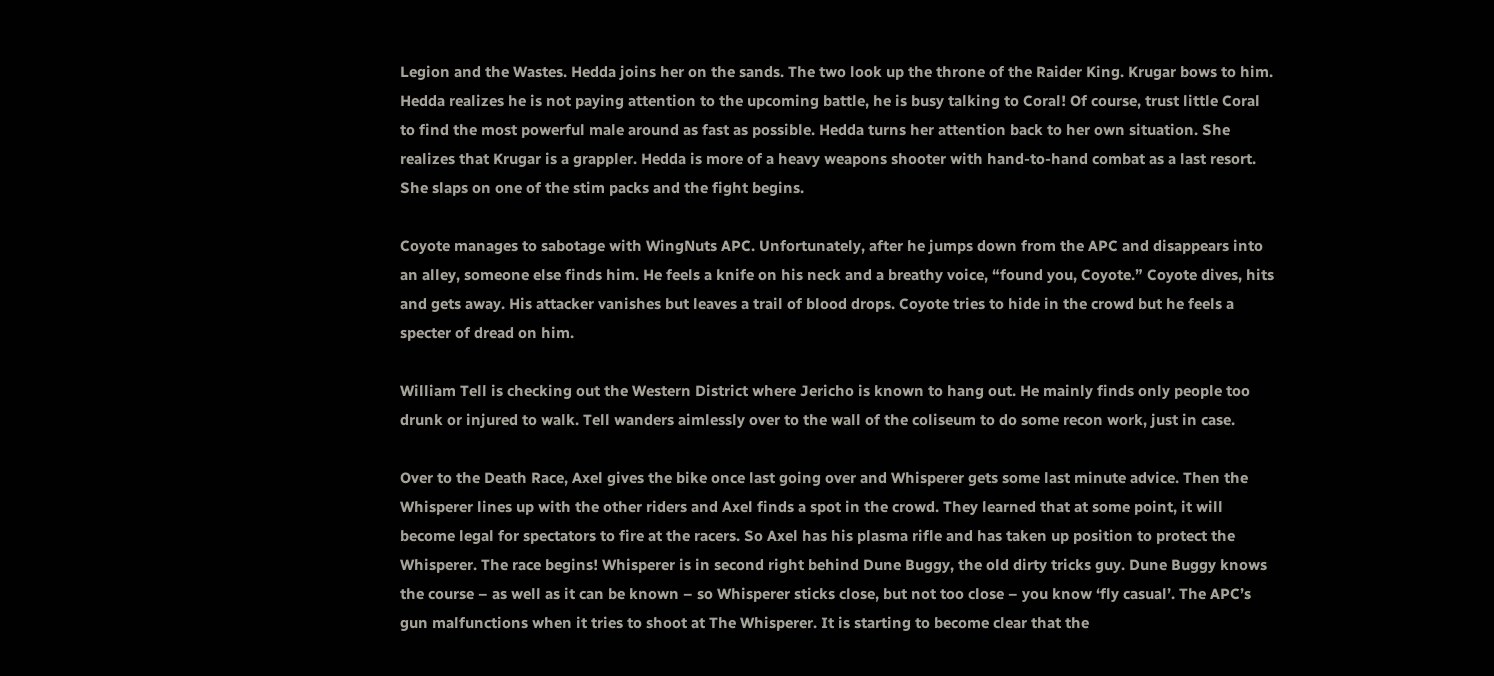Legion and the Wastes. Hedda joins her on the sands. The two look up the throne of the Raider King. Krugar bows to him. Hedda realizes he is not paying attention to the upcoming battle, he is busy talking to Coral! Of course, trust little Coral to find the most powerful male around as fast as possible. Hedda turns her attention back to her own situation. She realizes that Krugar is a grappler. Hedda is more of a heavy weapons shooter with hand-to-hand combat as a last resort. She slaps on one of the stim packs and the fight begins.

Coyote manages to sabotage with WingNuts APC. Unfortunately, after he jumps down from the APC and disappears into an alley, someone else finds him. He feels a knife on his neck and a breathy voice, “found you, Coyote.” Coyote dives, hits and gets away. His attacker vanishes but leaves a trail of blood drops. Coyote tries to hide in the crowd but he feels a specter of dread on him.

William Tell is checking out the Western District where Jericho is known to hang out. He mainly finds only people too drunk or injured to walk. Tell wanders aimlessly over to the wall of the coliseum to do some recon work, just in case.

Over to the Death Race, Axel gives the bike once last going over and Whisperer gets some last minute advice. Then the Whisperer lines up with the other riders and Axel finds a spot in the crowd. They learned that at some point, it will become legal for spectators to fire at the racers. So Axel has his plasma rifle and has taken up position to protect the Whisperer. The race begins! Whisperer is in second right behind Dune Buggy, the old dirty tricks guy. Dune Buggy knows the course – as well as it can be known – so Whisperer sticks close, but not too close – you know ‘fly casual’. The APC’s gun malfunctions when it tries to shoot at The Whisperer. It is starting to become clear that the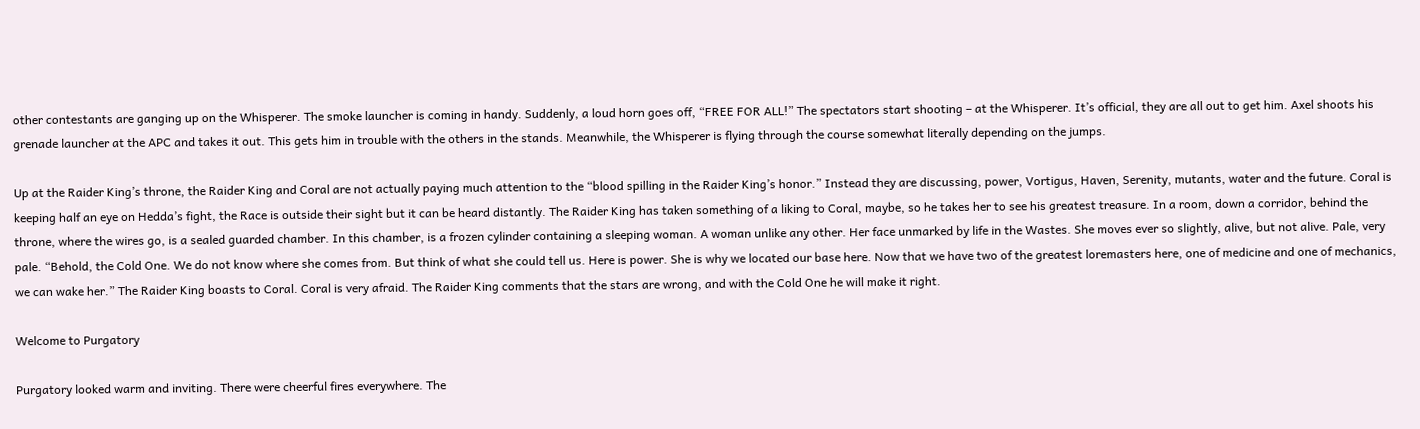other contestants are ganging up on the Whisperer. The smoke launcher is coming in handy. Suddenly, a loud horn goes off, “FREE FOR ALL!” The spectators start shooting – at the Whisperer. It’s official, they are all out to get him. Axel shoots his grenade launcher at the APC and takes it out. This gets him in trouble with the others in the stands. Meanwhile, the Whisperer is flying through the course somewhat literally depending on the jumps.

Up at the Raider King’s throne, the Raider King and Coral are not actually paying much attention to the “blood spilling in the Raider King’s honor.” Instead they are discussing, power, Vortigus, Haven, Serenity, mutants, water and the future. Coral is keeping half an eye on Hedda’s fight, the Race is outside their sight but it can be heard distantly. The Raider King has taken something of a liking to Coral, maybe, so he takes her to see his greatest treasure. In a room, down a corridor, behind the throne, where the wires go, is a sealed guarded chamber. In this chamber, is a frozen cylinder containing a sleeping woman. A woman unlike any other. Her face unmarked by life in the Wastes. She moves ever so slightly, alive, but not alive. Pale, very pale. “Behold, the Cold One. We do not know where she comes from. But think of what she could tell us. Here is power. She is why we located our base here. Now that we have two of the greatest loremasters here, one of medicine and one of mechanics, we can wake her.” The Raider King boasts to Coral. Coral is very afraid. The Raider King comments that the stars are wrong, and with the Cold One he will make it right.

Welcome to Purgatory

Purgatory looked warm and inviting. There were cheerful fires everywhere. The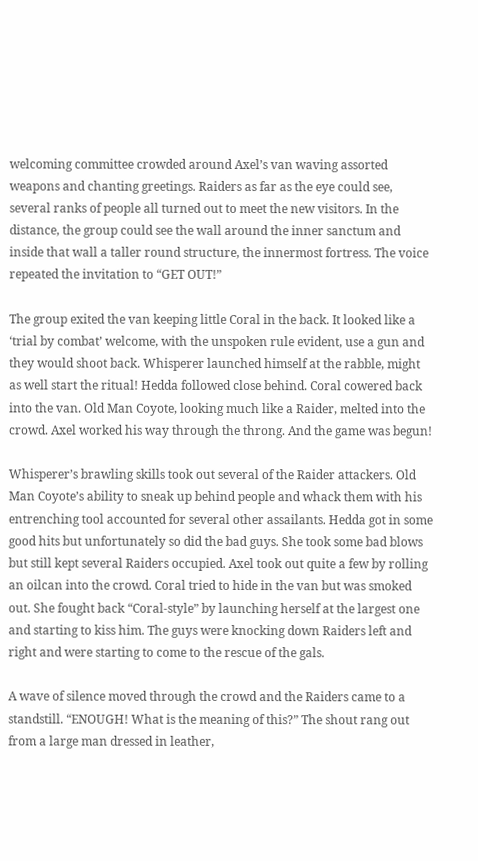welcoming committee crowded around Axel’s van waving assorted weapons and chanting greetings. Raiders as far as the eye could see, several ranks of people all turned out to meet the new visitors. In the distance, the group could see the wall around the inner sanctum and inside that wall a taller round structure, the innermost fortress. The voice repeated the invitation to “GET OUT!”

The group exited the van keeping little Coral in the back. It looked like a ‘trial by combat’ welcome, with the unspoken rule evident, use a gun and they would shoot back. Whisperer launched himself at the rabble, might as well start the ritual! Hedda followed close behind. Coral cowered back into the van. Old Man Coyote, looking much like a Raider, melted into the crowd. Axel worked his way through the throng. And the game was begun!

Whisperer’s brawling skills took out several of the Raider attackers. Old Man Coyote’s ability to sneak up behind people and whack them with his entrenching tool accounted for several other assailants. Hedda got in some good hits but unfortunately so did the bad guys. She took some bad blows but still kept several Raiders occupied. Axel took out quite a few by rolling an oilcan into the crowd. Coral tried to hide in the van but was smoked out. She fought back “Coral-style” by launching herself at the largest one and starting to kiss him. The guys were knocking down Raiders left and right and were starting to come to the rescue of the gals.

A wave of silence moved through the crowd and the Raiders came to a standstill. “ENOUGH! What is the meaning of this?” The shout rang out from a large man dressed in leather,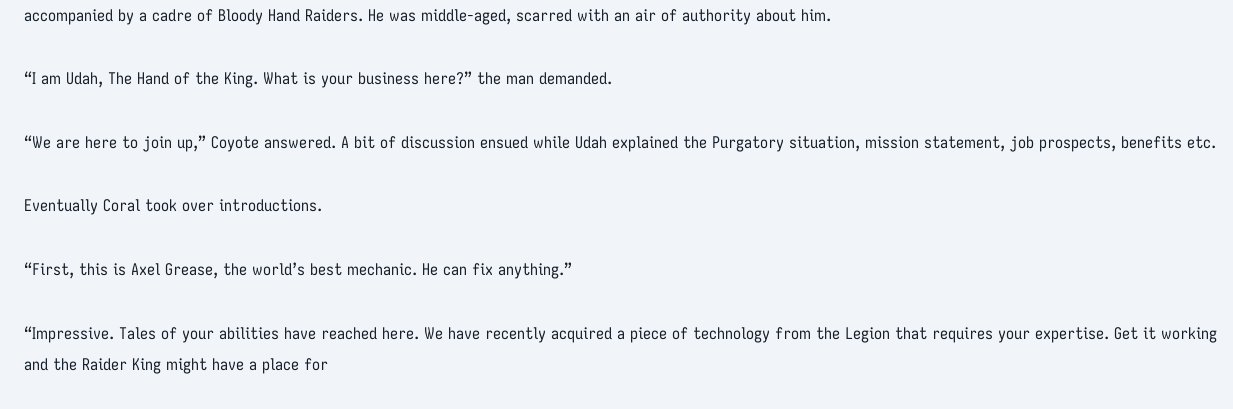accompanied by a cadre of Bloody Hand Raiders. He was middle-aged, scarred with an air of authority about him.

“I am Udah, The Hand of the King. What is your business here?” the man demanded.

“We are here to join up,” Coyote answered. A bit of discussion ensued while Udah explained the Purgatory situation, mission statement, job prospects, benefits etc.

Eventually Coral took over introductions.

“First, this is Axel Grease, the world’s best mechanic. He can fix anything.”

“Impressive. Tales of your abilities have reached here. We have recently acquired a piece of technology from the Legion that requires your expertise. Get it working and the Raider King might have a place for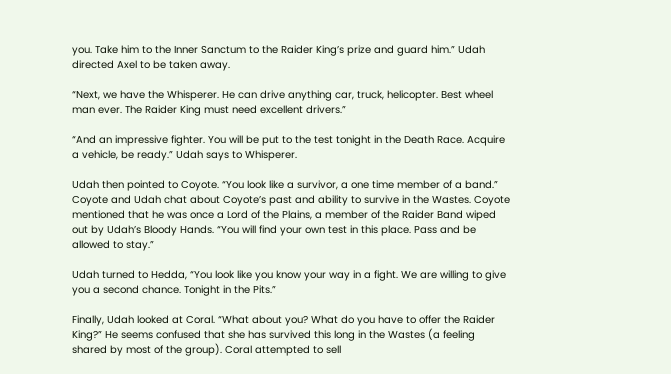you. Take him to the Inner Sanctum to the Raider King’s prize and guard him.” Udah directed Axel to be taken away.

“Next, we have the Whisperer. He can drive anything car, truck, helicopter. Best wheel man ever. The Raider King must need excellent drivers.”

“And an impressive fighter. You will be put to the test tonight in the Death Race. Acquire a vehicle, be ready.” Udah says to Whisperer.

Udah then pointed to Coyote. “You look like a survivor, a one time member of a band.” Coyote and Udah chat about Coyote’s past and ability to survive in the Wastes. Coyote mentioned that he was once a Lord of the Plains, a member of the Raider Band wiped out by Udah’s Bloody Hands. “You will find your own test in this place. Pass and be allowed to stay.”

Udah turned to Hedda, “You look like you know your way in a fight. We are willing to give you a second chance. Tonight in the Pits.”

Finally, Udah looked at Coral. “What about you? What do you have to offer the Raider King?” He seems confused that she has survived this long in the Wastes (a feeling shared by most of the group). Coral attempted to sell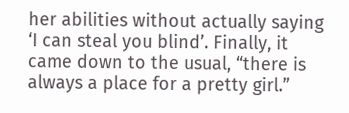her abilities without actually saying ‘I can steal you blind’. Finally, it came down to the usual, “there is always a place for a pretty girl.”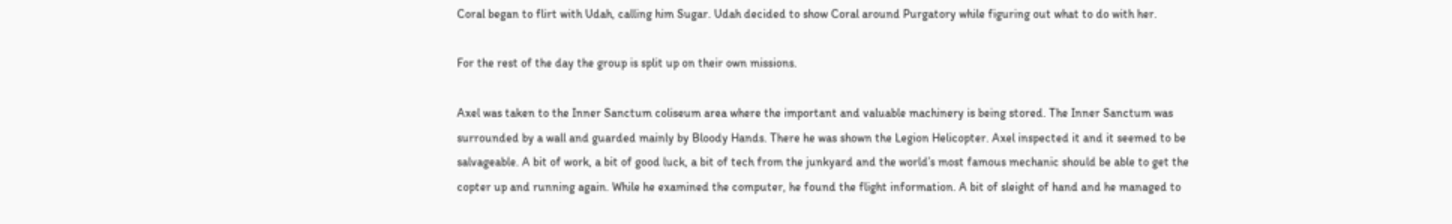Coral began to flirt with Udah, calling him Sugar. Udah decided to show Coral around Purgatory while figuring out what to do with her.

For the rest of the day the group is split up on their own missions.

Axel was taken to the Inner Sanctum coliseum area where the important and valuable machinery is being stored. The Inner Sanctum was surrounded by a wall and guarded mainly by Bloody Hands. There he was shown the Legion Helicopter. Axel inspected it and it seemed to be salvageable. A bit of work, a bit of good luck, a bit of tech from the junkyard and the world’s most famous mechanic should be able to get the copter up and running again. While he examined the computer, he found the flight information. A bit of sleight of hand and he managed to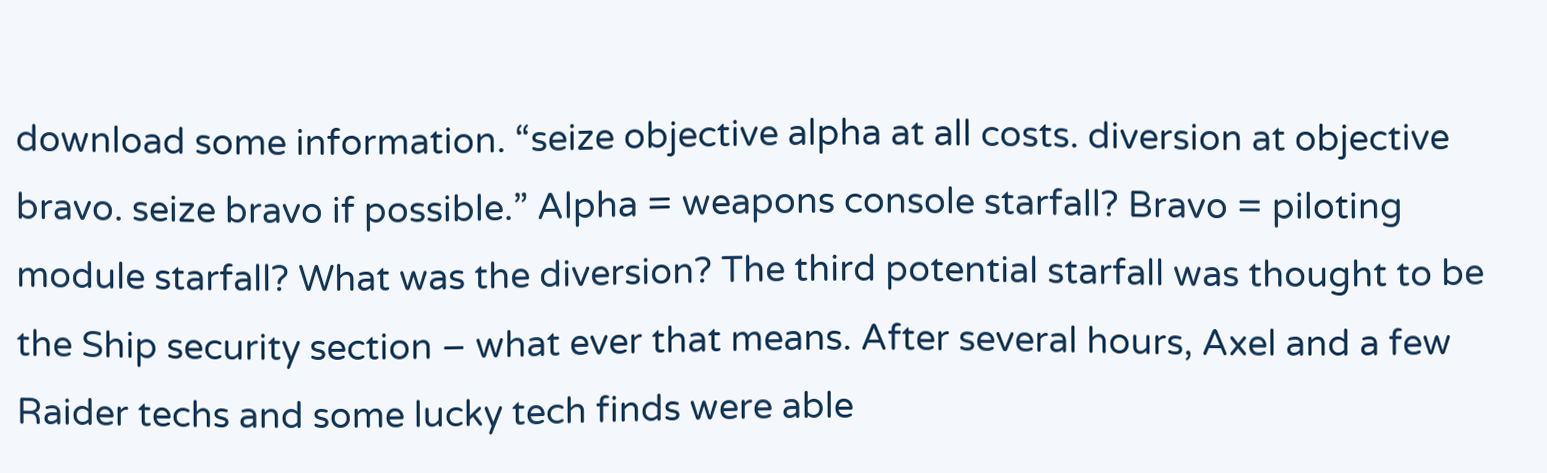download some information. “seize objective alpha at all costs. diversion at objective bravo. seize bravo if possible.” Alpha = weapons console starfall? Bravo = piloting module starfall? What was the diversion? The third potential starfall was thought to be the Ship security section – what ever that means. After several hours, Axel and a few Raider techs and some lucky tech finds were able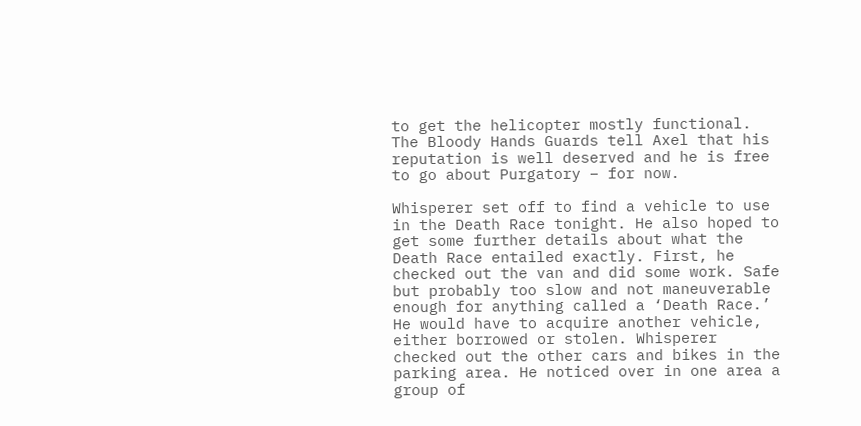to get the helicopter mostly functional. The Bloody Hands Guards tell Axel that his reputation is well deserved and he is free to go about Purgatory – for now.

Whisperer set off to find a vehicle to use in the Death Race tonight. He also hoped to get some further details about what the Death Race entailed exactly. First, he checked out the van and did some work. Safe but probably too slow and not maneuverable enough for anything called a ‘Death Race.’ He would have to acquire another vehicle, either borrowed or stolen. Whisperer checked out the other cars and bikes in the parking area. He noticed over in one area a group of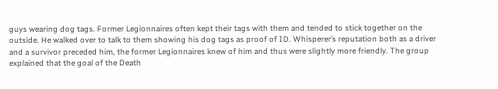guys wearing dog tags. Former Legionnaires often kept their tags with them and tended to stick together on the outside. He walked over to talk to them showing his dog tags as proof of ID. Whisperer’s reputation both as a driver and a survivor preceded him, the former Legionnaires knew of him and thus were slightly more friendly. The group explained that the goal of the Death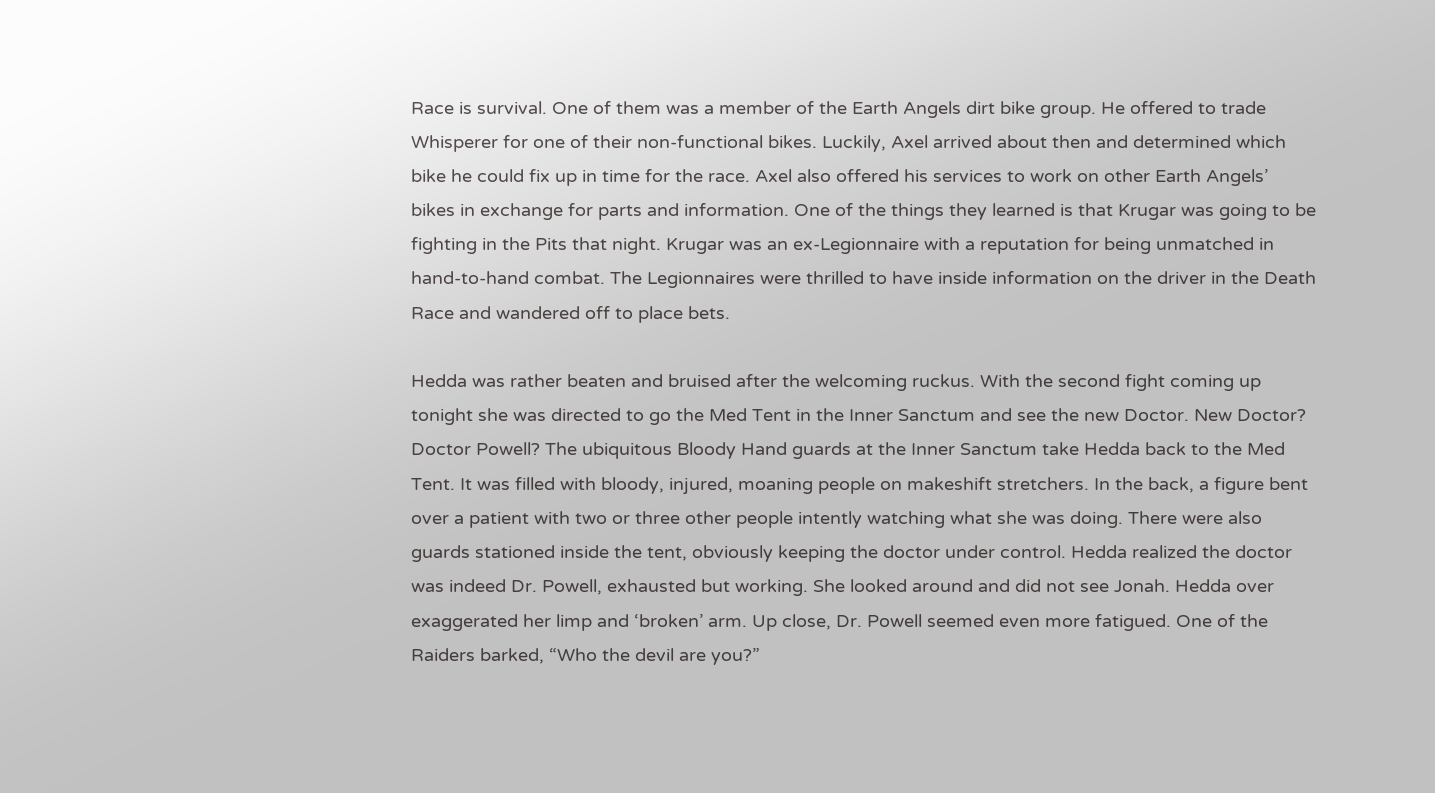Race is survival. One of them was a member of the Earth Angels dirt bike group. He offered to trade Whisperer for one of their non-functional bikes. Luckily, Axel arrived about then and determined which bike he could fix up in time for the race. Axel also offered his services to work on other Earth Angels’ bikes in exchange for parts and information. One of the things they learned is that Krugar was going to be fighting in the Pits that night. Krugar was an ex-Legionnaire with a reputation for being unmatched in hand-to-hand combat. The Legionnaires were thrilled to have inside information on the driver in the Death Race and wandered off to place bets.

Hedda was rather beaten and bruised after the welcoming ruckus. With the second fight coming up tonight she was directed to go the Med Tent in the Inner Sanctum and see the new Doctor. New Doctor? Doctor Powell? The ubiquitous Bloody Hand guards at the Inner Sanctum take Hedda back to the Med Tent. It was filled with bloody, injured, moaning people on makeshift stretchers. In the back, a figure bent over a patient with two or three other people intently watching what she was doing. There were also guards stationed inside the tent, obviously keeping the doctor under control. Hedda realized the doctor was indeed Dr. Powell, exhausted but working. She looked around and did not see Jonah. Hedda over exaggerated her limp and ‘broken’ arm. Up close, Dr. Powell seemed even more fatigued. One of the Raiders barked, “Who the devil are you?”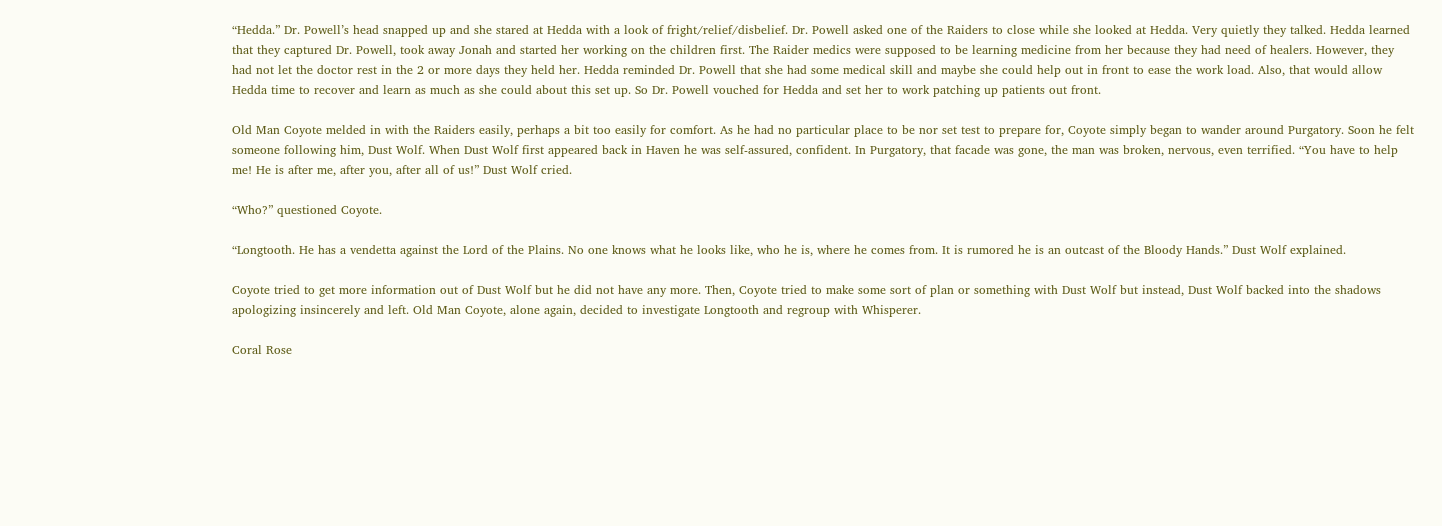“Hedda.” Dr. Powell’s head snapped up and she stared at Hedda with a look of fright/relief/disbelief. Dr. Powell asked one of the Raiders to close while she looked at Hedda. Very quietly they talked. Hedda learned that they captured Dr. Powell, took away Jonah and started her working on the children first. The Raider medics were supposed to be learning medicine from her because they had need of healers. However, they had not let the doctor rest in the 2 or more days they held her. Hedda reminded Dr. Powell that she had some medical skill and maybe she could help out in front to ease the work load. Also, that would allow Hedda time to recover and learn as much as she could about this set up. So Dr. Powell vouched for Hedda and set her to work patching up patients out front.

Old Man Coyote melded in with the Raiders easily, perhaps a bit too easily for comfort. As he had no particular place to be nor set test to prepare for, Coyote simply began to wander around Purgatory. Soon he felt someone following him, Dust Wolf. When Dust Wolf first appeared back in Haven he was self-assured, confident. In Purgatory, that facade was gone, the man was broken, nervous, even terrified. “You have to help me! He is after me, after you, after all of us!” Dust Wolf cried.

“Who?” questioned Coyote.

“Longtooth. He has a vendetta against the Lord of the Plains. No one knows what he looks like, who he is, where he comes from. It is rumored he is an outcast of the Bloody Hands.” Dust Wolf explained.

Coyote tried to get more information out of Dust Wolf but he did not have any more. Then, Coyote tried to make some sort of plan or something with Dust Wolf but instead, Dust Wolf backed into the shadows apologizing insincerely and left. Old Man Coyote, alone again, decided to investigate Longtooth and regroup with Whisperer.

Coral Rose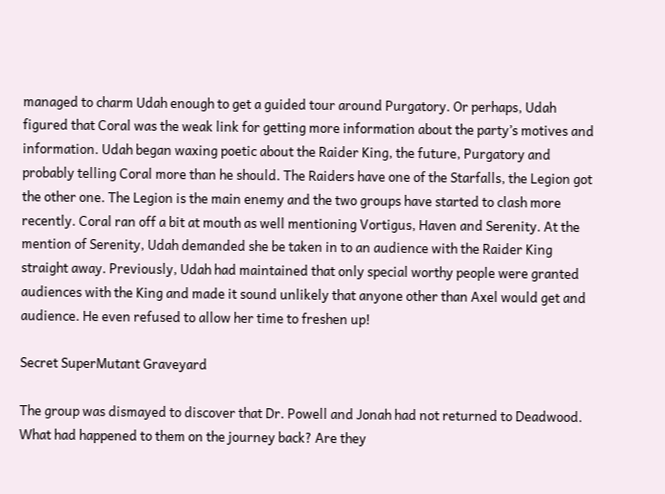managed to charm Udah enough to get a guided tour around Purgatory. Or perhaps, Udah figured that Coral was the weak link for getting more information about the party’s motives and information. Udah began waxing poetic about the Raider King, the future, Purgatory and probably telling Coral more than he should. The Raiders have one of the Starfalls, the Legion got the other one. The Legion is the main enemy and the two groups have started to clash more recently. Coral ran off a bit at mouth as well mentioning Vortigus, Haven and Serenity. At the mention of Serenity, Udah demanded she be taken in to an audience with the Raider King straight away. Previously, Udah had maintained that only special worthy people were granted audiences with the King and made it sound unlikely that anyone other than Axel would get and audience. He even refused to allow her time to freshen up!

Secret SuperMutant Graveyard

The group was dismayed to discover that Dr. Powell and Jonah had not returned to Deadwood. What had happened to them on the journey back? Are they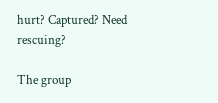hurt? Captured? Need rescuing?

The group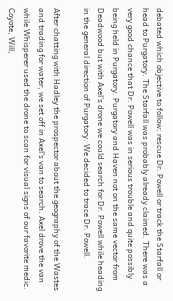debated which objective to follow: rescue Dr. Powell or track the Starfall or head to Purgatory. The Starfall was probably already claimed. There was a very good chance that Dr. Powell was in serious trouble and quite possibly being held in Purgatory. Purgatory and Haven not on the same vector from Deadwood but with Axel’s drone we could search for Dr. Powell while heading in the general direction of Purgatory. We decided to trace Dr. Powell.

After chatting with Hadley the prospector about the geography of the Wastes and trading for water, we set off in Axel’s van to search. Axel drove the van while Whisperer used the drone to scan for visual signs of our favorite medic. Coyote, Will,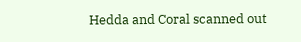Hedda and Coral scanned out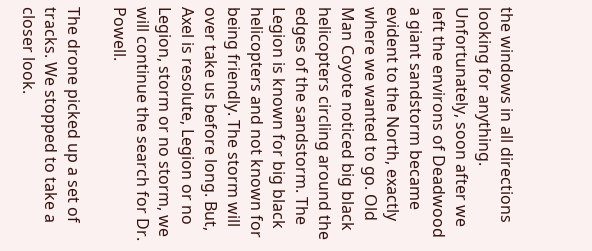the windows in all directions looking for anything. Unfortunately, soon after we left the environs of Deadwood a giant sandstorm became evident to the North, exactly where we wanted to go. Old Man Coyote noticed big black helicopters circling around the edges of the sandstorm. The Legion is known for big black helicopters and not known for being friendly. The storm will over take us before long. But, Axel is resolute, Legion or no Legion, storm or no storm, we will continue the search for Dr. Powell.

The drone picked up a set of tracks. We stopped to take a closer look.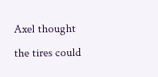Axel thought the tires could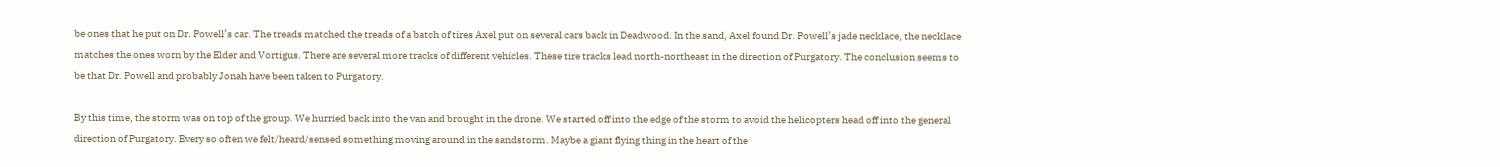be ones that he put on Dr. Powell’s car. The treads matched the treads of a batch of tires Axel put on several cars back in Deadwood. In the sand, Axel found Dr. Powell’s jade necklace, the necklace matches the ones worn by the Elder and Vortigus. There are several more tracks of different vehicles. These tire tracks lead north-northeast in the direction of Purgatory. The conclusion seems to be that Dr. Powell and probably Jonah have been taken to Purgatory.

By this time, the storm was on top of the group. We hurried back into the van and brought in the drone. We started off into the edge of the storm to avoid the helicopters head off into the general direction of Purgatory. Every so often we felt/heard/sensed something moving around in the sandstorm. Maybe a giant flying thing in the heart of the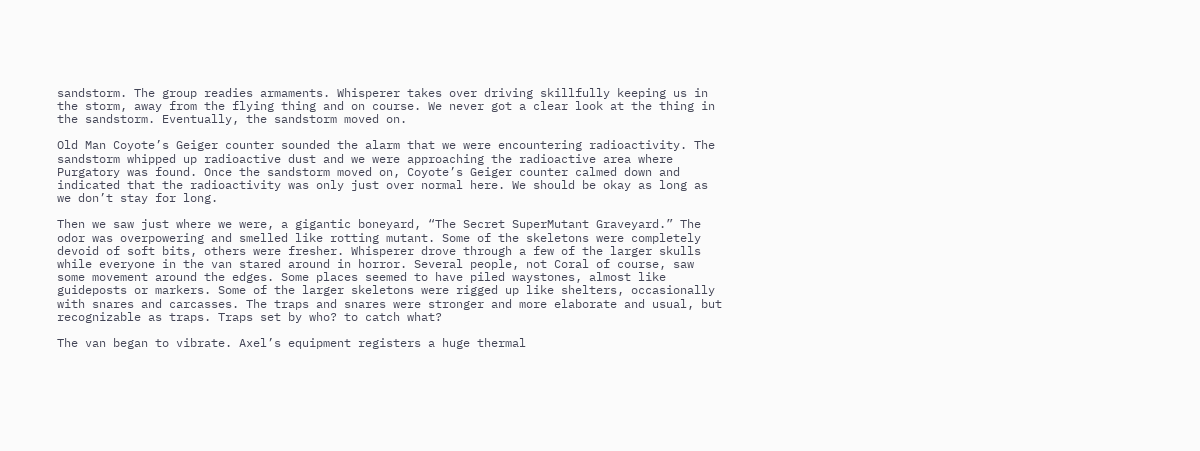sandstorm. The group readies armaments. Whisperer takes over driving skillfully keeping us in the storm, away from the flying thing and on course. We never got a clear look at the thing in the sandstorm. Eventually, the sandstorm moved on.

Old Man Coyote’s Geiger counter sounded the alarm that we were encountering radioactivity. The sandstorm whipped up radioactive dust and we were approaching the radioactive area where Purgatory was found. Once the sandstorm moved on, Coyote’s Geiger counter calmed down and indicated that the radioactivity was only just over normal here. We should be okay as long as we don’t stay for long.

Then we saw just where we were, a gigantic boneyard, “The Secret SuperMutant Graveyard.” The odor was overpowering and smelled like rotting mutant. Some of the skeletons were completely devoid of soft bits, others were fresher. Whisperer drove through a few of the larger skulls while everyone in the van stared around in horror. Several people, not Coral of course, saw some movement around the edges. Some places seemed to have piled waystones, almost like guideposts or markers. Some of the larger skeletons were rigged up like shelters, occasionally with snares and carcasses. The traps and snares were stronger and more elaborate and usual, but recognizable as traps. Traps set by who? to catch what?

The van began to vibrate. Axel’s equipment registers a huge thermal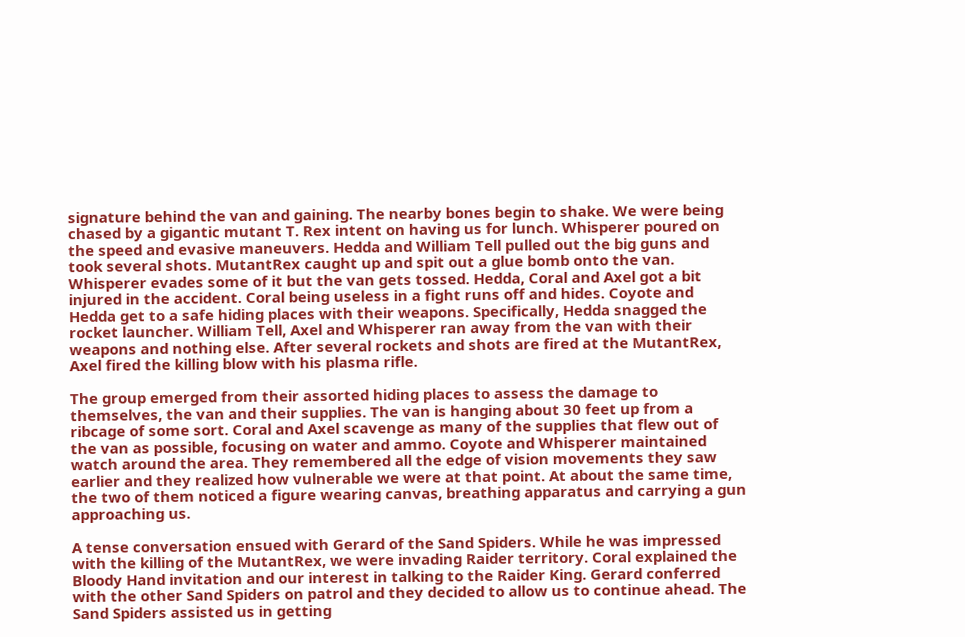signature behind the van and gaining. The nearby bones begin to shake. We were being chased by a gigantic mutant T. Rex intent on having us for lunch. Whisperer poured on the speed and evasive maneuvers. Hedda and William Tell pulled out the big guns and took several shots. MutantRex caught up and spit out a glue bomb onto the van. Whisperer evades some of it but the van gets tossed. Hedda, Coral and Axel got a bit injured in the accident. Coral being useless in a fight runs off and hides. Coyote and Hedda get to a safe hiding places with their weapons. Specifically, Hedda snagged the rocket launcher. William Tell, Axel and Whisperer ran away from the van with their weapons and nothing else. After several rockets and shots are fired at the MutantRex, Axel fired the killing blow with his plasma rifle.

The group emerged from their assorted hiding places to assess the damage to themselves, the van and their supplies. The van is hanging about 30 feet up from a ribcage of some sort. Coral and Axel scavenge as many of the supplies that flew out of the van as possible, focusing on water and ammo. Coyote and Whisperer maintained watch around the area. They remembered all the edge of vision movements they saw earlier and they realized how vulnerable we were at that point. At about the same time, the two of them noticed a figure wearing canvas, breathing apparatus and carrying a gun approaching us.

A tense conversation ensued with Gerard of the Sand Spiders. While he was impressed with the killing of the MutantRex, we were invading Raider territory. Coral explained the Bloody Hand invitation and our interest in talking to the Raider King. Gerard conferred with the other Sand Spiders on patrol and they decided to allow us to continue ahead. The Sand Spiders assisted us in getting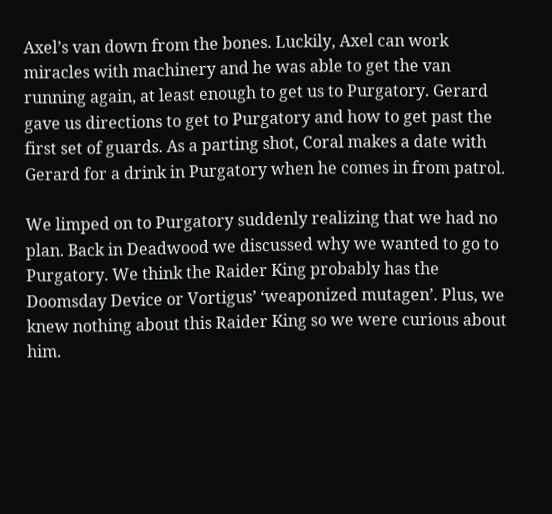Axel’s van down from the bones. Luckily, Axel can work miracles with machinery and he was able to get the van running again, at least enough to get us to Purgatory. Gerard gave us directions to get to Purgatory and how to get past the first set of guards. As a parting shot, Coral makes a date with Gerard for a drink in Purgatory when he comes in from patrol.

We limped on to Purgatory suddenly realizing that we had no plan. Back in Deadwood we discussed why we wanted to go to Purgatory. We think the Raider King probably has the Doomsday Device or Vortigus’ ‘weaponized mutagen’. Plus, we knew nothing about this Raider King so we were curious about him.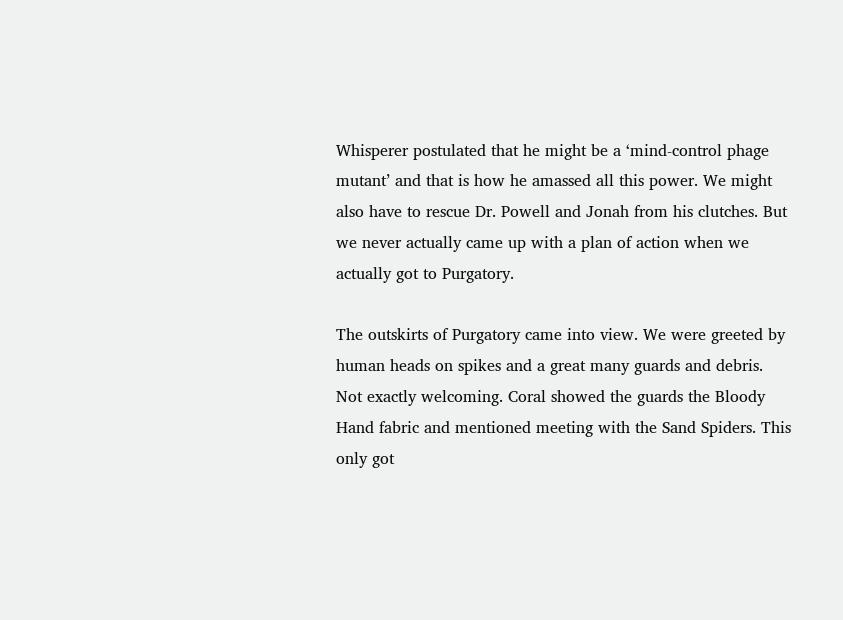Whisperer postulated that he might be a ‘mind-control phage mutant’ and that is how he amassed all this power. We might also have to rescue Dr. Powell and Jonah from his clutches. But we never actually came up with a plan of action when we actually got to Purgatory.

The outskirts of Purgatory came into view. We were greeted by human heads on spikes and a great many guards and debris. Not exactly welcoming. Coral showed the guards the Bloody Hand fabric and mentioned meeting with the Sand Spiders. This only got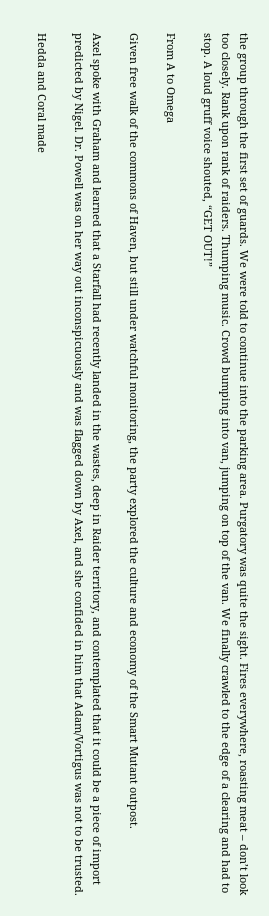the group through the first set of guards. We were told to continue into the parking area. Purgatory was quite the sight. Fires everywhere, roasting meat – don’t look too closely. Rank upon rank of raiders. Thumping music. Crowd bumping into van, jumping on top of the van. We finally crawled to the edge of a clearing and had to stop. A loud gruff voice shouted, “GET OUT!”

From A to Omega

Given free walk of the commons of Haven, but still under watchful monitoring, the party explored the culture and economy of the Smart Mutant outpost.

Axel spoke with Graham and learned that a Starfall had recently landed in the wastes, deep in Raider territory, and contemplated that it could be a piece of import predicted by Nigel. Dr. Powell was on her way out inconspicuously and was flagged down by Axel, and she confided in him that Adam/Vortigus was not to be trusted.

Hedda and Coral made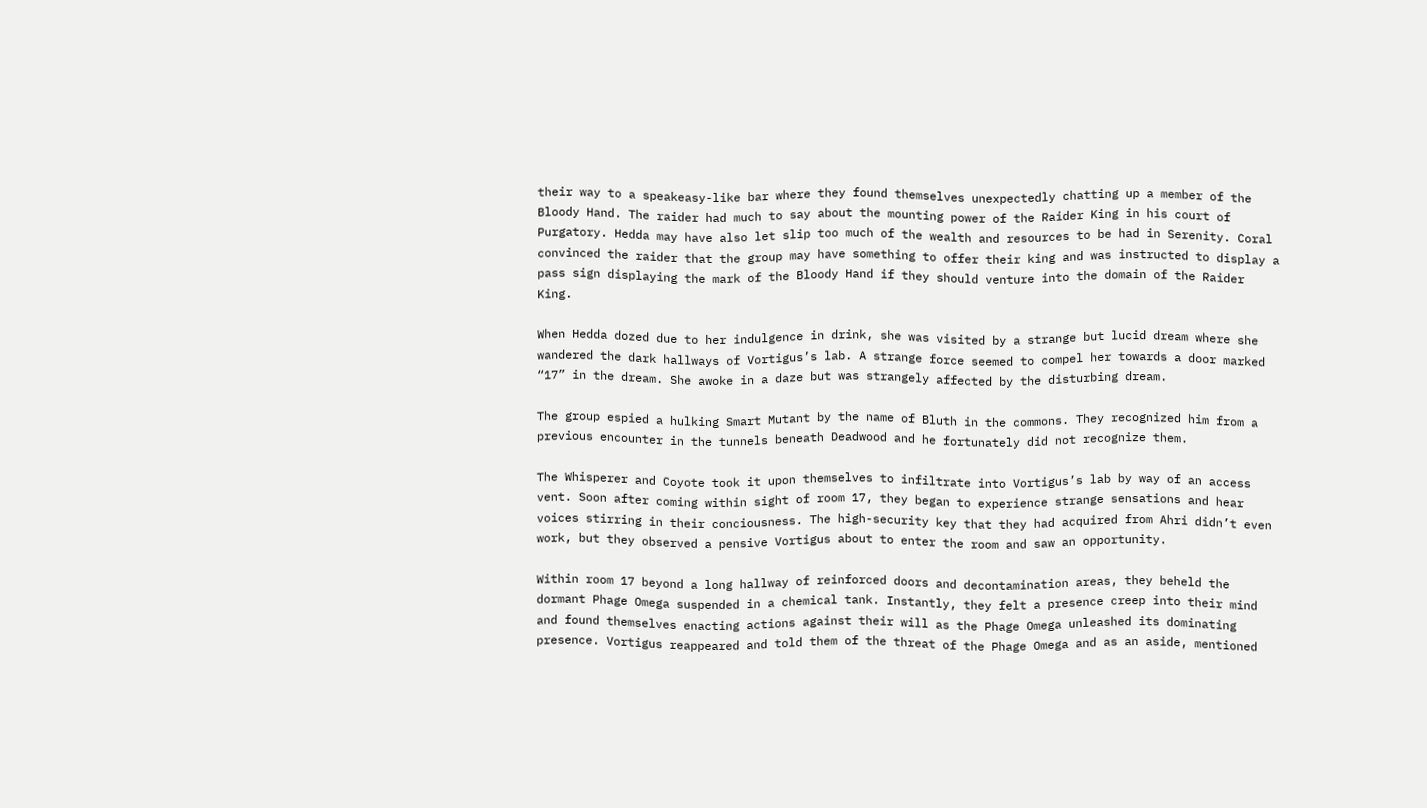their way to a speakeasy-like bar where they found themselves unexpectedly chatting up a member of the Bloody Hand. The raider had much to say about the mounting power of the Raider King in his court of Purgatory. Hedda may have also let slip too much of the wealth and resources to be had in Serenity. Coral convinced the raider that the group may have something to offer their king and was instructed to display a pass sign displaying the mark of the Bloody Hand if they should venture into the domain of the Raider King.

When Hedda dozed due to her indulgence in drink, she was visited by a strange but lucid dream where she wandered the dark hallways of Vortigus’s lab. A strange force seemed to compel her towards a door marked “17” in the dream. She awoke in a daze but was strangely affected by the disturbing dream.

The group espied a hulking Smart Mutant by the name of Bluth in the commons. They recognized him from a previous encounter in the tunnels beneath Deadwood and he fortunately did not recognize them.

The Whisperer and Coyote took it upon themselves to infiltrate into Vortigus’s lab by way of an access vent. Soon after coming within sight of room 17, they began to experience strange sensations and hear voices stirring in their conciousness. The high-security key that they had acquired from Ahri didn’t even work, but they observed a pensive Vortigus about to enter the room and saw an opportunity.

Within room 17 beyond a long hallway of reinforced doors and decontamination areas, they beheld the dormant Phage Omega suspended in a chemical tank. Instantly, they felt a presence creep into their mind and found themselves enacting actions against their will as the Phage Omega unleashed its dominating presence. Vortigus reappeared and told them of the threat of the Phage Omega and as an aside, mentioned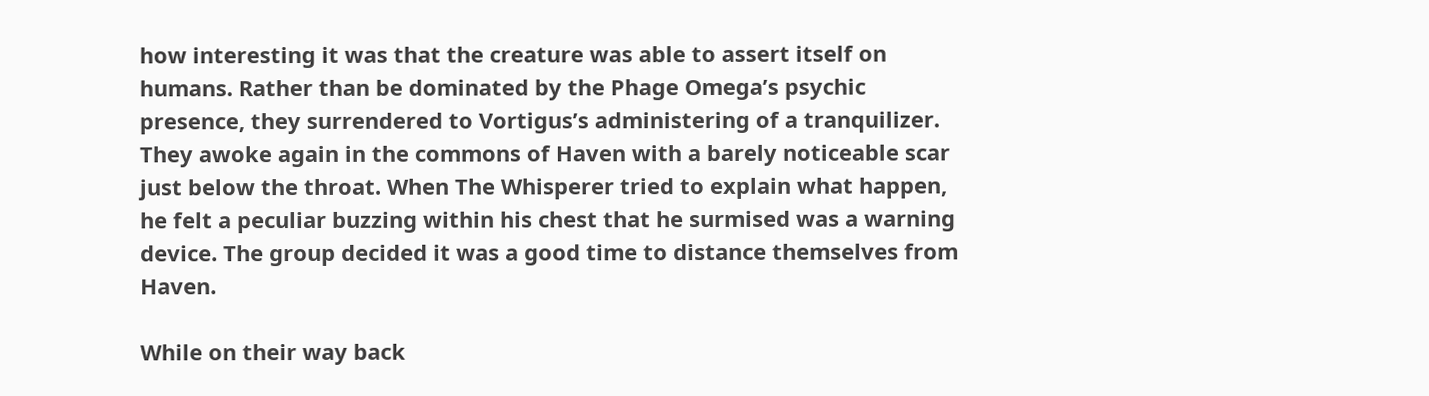how interesting it was that the creature was able to assert itself on humans. Rather than be dominated by the Phage Omega’s psychic presence, they surrendered to Vortigus’s administering of a tranquilizer. They awoke again in the commons of Haven with a barely noticeable scar just below the throat. When The Whisperer tried to explain what happen, he felt a peculiar buzzing within his chest that he surmised was a warning device. The group decided it was a good time to distance themselves from Haven.

While on their way back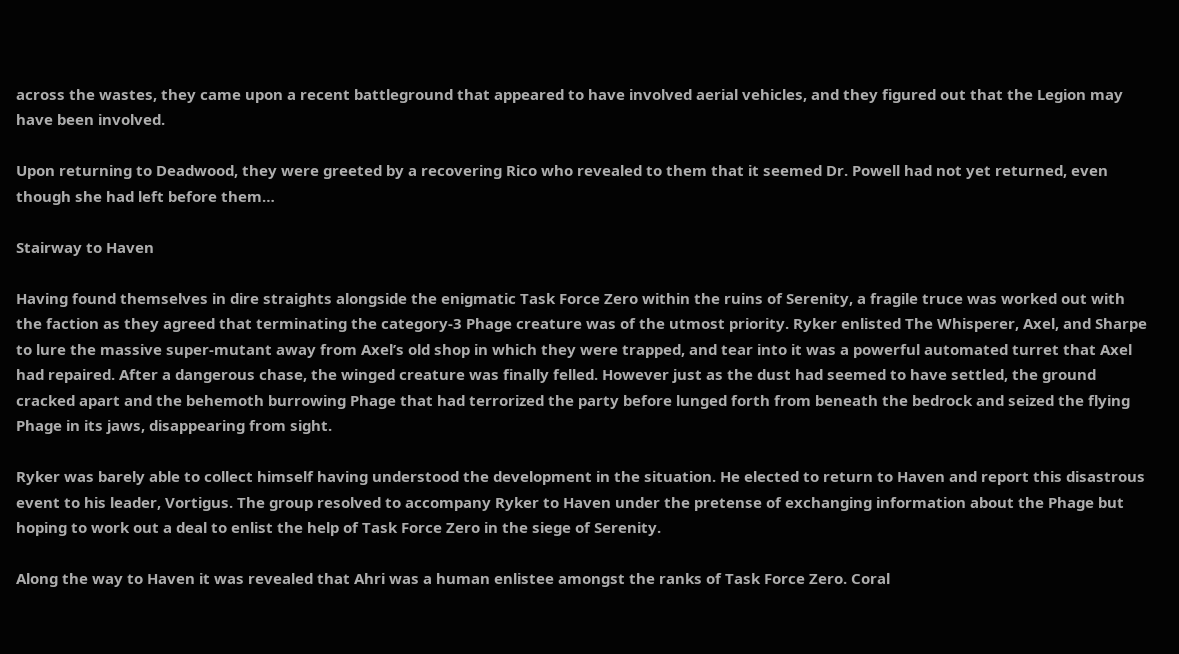across the wastes, they came upon a recent battleground that appeared to have involved aerial vehicles, and they figured out that the Legion may have been involved.

Upon returning to Deadwood, they were greeted by a recovering Rico who revealed to them that it seemed Dr. Powell had not yet returned, even though she had left before them…

Stairway to Haven

Having found themselves in dire straights alongside the enigmatic Task Force Zero within the ruins of Serenity, a fragile truce was worked out with the faction as they agreed that terminating the category-3 Phage creature was of the utmost priority. Ryker enlisted The Whisperer, Axel, and Sharpe to lure the massive super-mutant away from Axel’s old shop in which they were trapped, and tear into it was a powerful automated turret that Axel had repaired. After a dangerous chase, the winged creature was finally felled. However just as the dust had seemed to have settled, the ground cracked apart and the behemoth burrowing Phage that had terrorized the party before lunged forth from beneath the bedrock and seized the flying Phage in its jaws, disappearing from sight.

Ryker was barely able to collect himself having understood the development in the situation. He elected to return to Haven and report this disastrous event to his leader, Vortigus. The group resolved to accompany Ryker to Haven under the pretense of exchanging information about the Phage but hoping to work out a deal to enlist the help of Task Force Zero in the siege of Serenity.

Along the way to Haven it was revealed that Ahri was a human enlistee amongst the ranks of Task Force Zero. Coral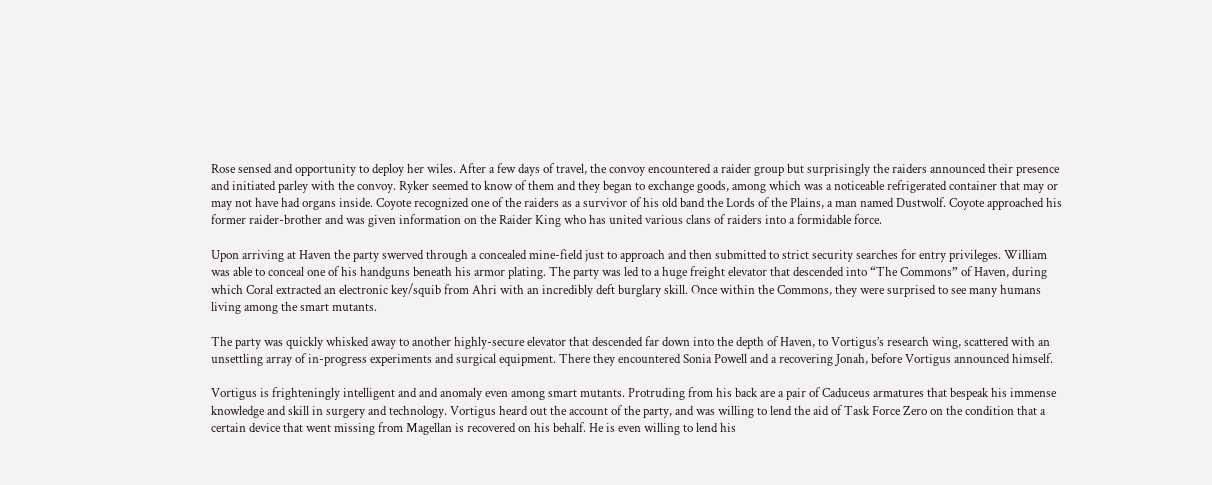Rose sensed and opportunity to deploy her wiles. After a few days of travel, the convoy encountered a raider group but surprisingly the raiders announced their presence and initiated parley with the convoy. Ryker seemed to know of them and they began to exchange goods, among which was a noticeable refrigerated container that may or may not have had organs inside. Coyote recognized one of the raiders as a survivor of his old band the Lords of the Plains, a man named Dustwolf. Coyote approached his former raider-brother and was given information on the Raider King who has united various clans of raiders into a formidable force.

Upon arriving at Haven the party swerved through a concealed mine-field just to approach and then submitted to strict security searches for entry privileges. William was able to conceal one of his handguns beneath his armor plating. The party was led to a huge freight elevator that descended into “The Commons” of Haven, during which Coral extracted an electronic key/squib from Ahri with an incredibly deft burglary skill. Once within the Commons, they were surprised to see many humans living among the smart mutants.

The party was quickly whisked away to another highly-secure elevator that descended far down into the depth of Haven, to Vortigus’s research wing, scattered with an unsettling array of in-progress experiments and surgical equipment. There they encountered Sonia Powell and a recovering Jonah, before Vortigus announced himself.

Vortigus is frighteningly intelligent and and anomaly even among smart mutants. Protruding from his back are a pair of Caduceus armatures that bespeak his immense knowledge and skill in surgery and technology. Vortigus heard out the account of the party, and was willing to lend the aid of Task Force Zero on the condition that a certain device that went missing from Magellan is recovered on his behalf. He is even willing to lend his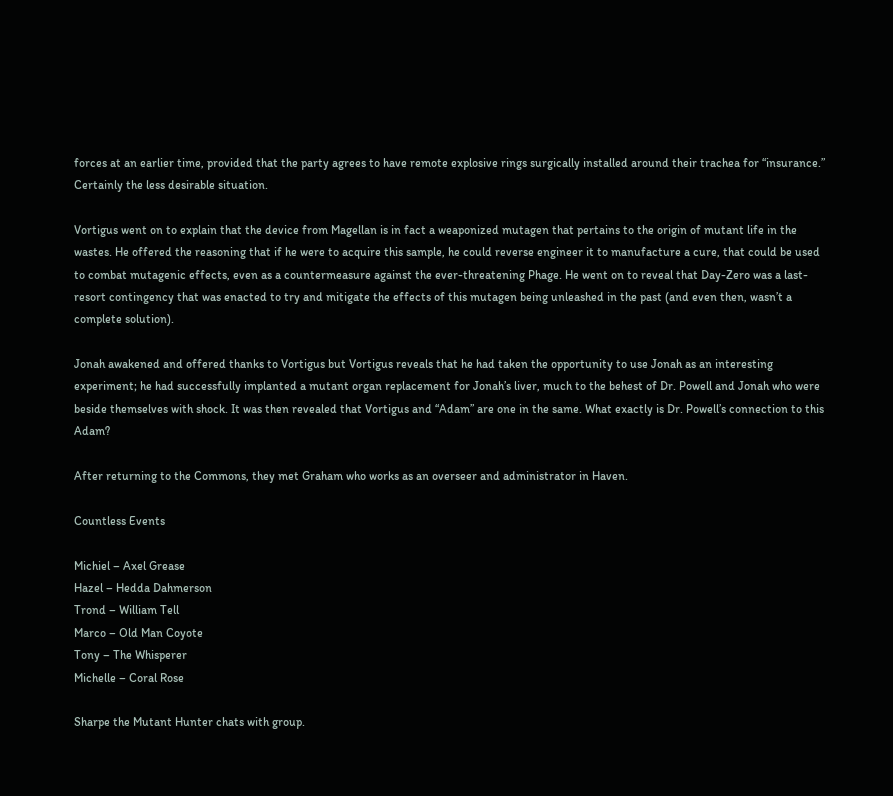forces at an earlier time, provided that the party agrees to have remote explosive rings surgically installed around their trachea for “insurance.” Certainly the less desirable situation.

Vortigus went on to explain that the device from Magellan is in fact a weaponized mutagen that pertains to the origin of mutant life in the wastes. He offered the reasoning that if he were to acquire this sample, he could reverse engineer it to manufacture a cure, that could be used to combat mutagenic effects, even as a countermeasure against the ever-threatening Phage. He went on to reveal that Day-Zero was a last-resort contingency that was enacted to try and mitigate the effects of this mutagen being unleashed in the past (and even then, wasn’t a complete solution).

Jonah awakened and offered thanks to Vortigus but Vortigus reveals that he had taken the opportunity to use Jonah as an interesting experiment; he had successfully implanted a mutant organ replacement for Jonah’s liver, much to the behest of Dr. Powell and Jonah who were beside themselves with shock. It was then revealed that Vortigus and “Adam” are one in the same. What exactly is Dr. Powell’s connection to this Adam?

After returning to the Commons, they met Graham who works as an overseer and administrator in Haven.

Countless Events

Michiel – Axel Grease
Hazel – Hedda Dahmerson
Trond – William Tell
Marco – Old Man Coyote
Tony – The Whisperer
Michelle – Coral Rose

Sharpe the Mutant Hunter chats with group.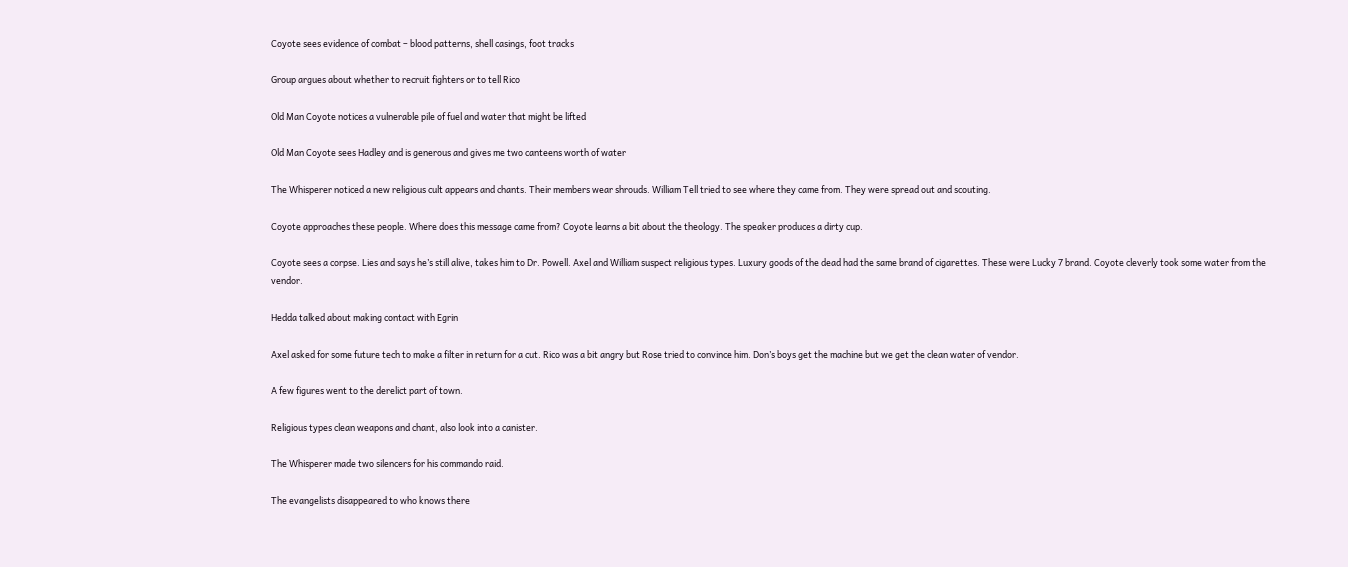Coyote sees evidence of combat – blood patterns, shell casings, foot tracks

Group argues about whether to recruit fighters or to tell Rico

Old Man Coyote notices a vulnerable pile of fuel and water that might be lifted

Old Man Coyote sees Hadley and is generous and gives me two canteens worth of water

The Whisperer noticed a new religious cult appears and chants. Their members wear shrouds. William Tell tried to see where they came from. They were spread out and scouting.

Coyote approaches these people. Where does this message came from? Coyote learns a bit about the theology. The speaker produces a dirty cup.

Coyote sees a corpse. Lies and says he’s still alive, takes him to Dr. Powell. Axel and William suspect religious types. Luxury goods of the dead had the same brand of cigarettes. These were Lucky 7 brand. Coyote cleverly took some water from the vendor.

Hedda talked about making contact with Egrin

Axel asked for some future tech to make a filter in return for a cut. Rico was a bit angry but Rose tried to convince him. Don’s boys get the machine but we get the clean water of vendor.

A few figures went to the derelict part of town.

Religious types clean weapons and chant, also look into a canister.

The Whisperer made two silencers for his commando raid.

The evangelists disappeared to who knows there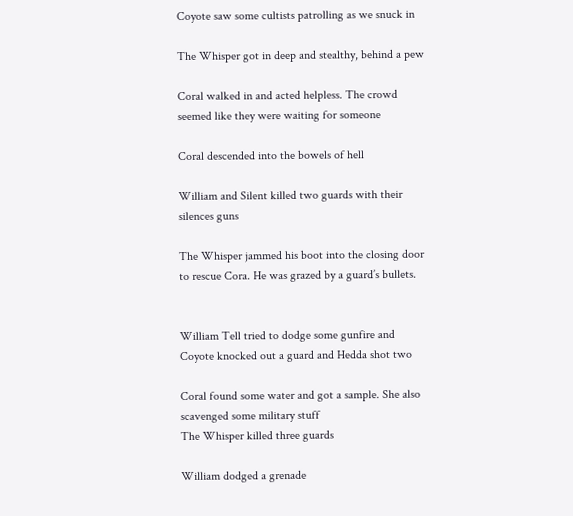Coyote saw some cultists patrolling as we snuck in

The Whisper got in deep and stealthy, behind a pew

Coral walked in and acted helpless. The crowd seemed like they were waiting for someone

Coral descended into the bowels of hell

William and Silent killed two guards with their silences guns

The Whisper jammed his boot into the closing door to rescue Cora. He was grazed by a guard’s bullets.


William Tell tried to dodge some gunfire and
Coyote knocked out a guard and Hedda shot two

Coral found some water and got a sample. She also scavenged some military stuff
The Whisper killed three guards

William dodged a grenade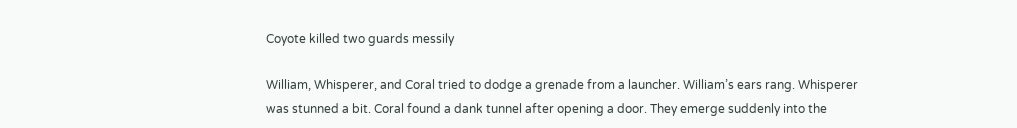Coyote killed two guards messily

William, Whisperer, and Coral tried to dodge a grenade from a launcher. William’s ears rang. Whisperer was stunned a bit. Coral found a dank tunnel after opening a door. They emerge suddenly into the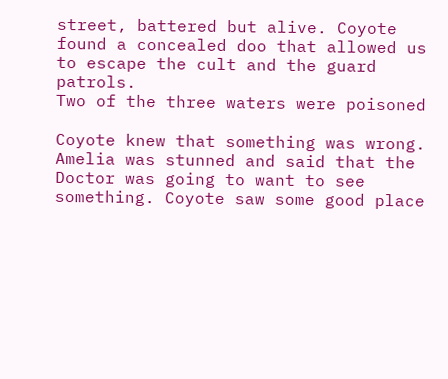street, battered but alive. Coyote found a concealed doo that allowed us to escape the cult and the guard patrols.
Two of the three waters were poisoned

Coyote knew that something was wrong. Amelia was stunned and said that the Doctor was going to want to see something. Coyote saw some good place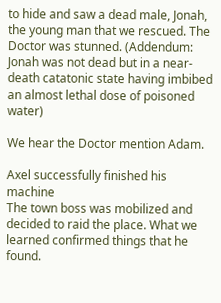to hide and saw a dead male, Jonah, the young man that we rescued. The Doctor was stunned. (Addendum: Jonah was not dead but in a near-death catatonic state having imbibed an almost lethal dose of poisoned water)

We hear the Doctor mention Adam.

Axel successfully finished his machine
The town boss was mobilized and decided to raid the place. What we learned confirmed things that he found.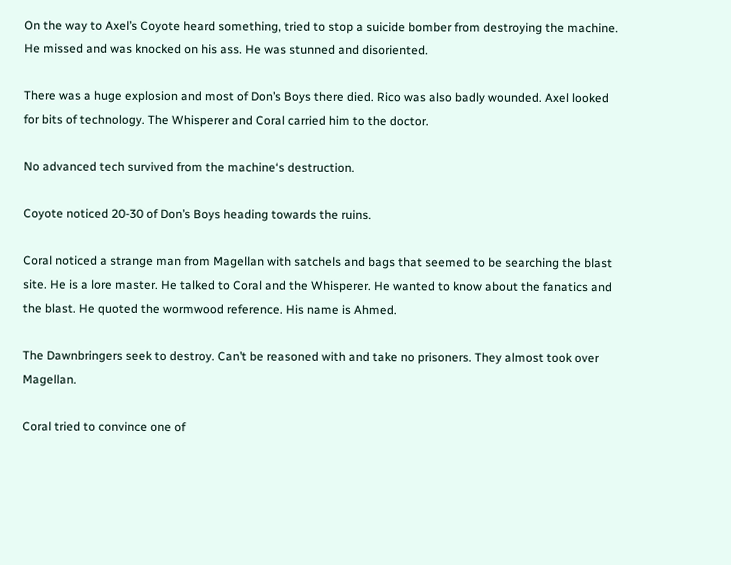On the way to Axel’s Coyote heard something, tried to stop a suicide bomber from destroying the machine. He missed and was knocked on his ass. He was stunned and disoriented.

There was a huge explosion and most of Don’s Boys there died. Rico was also badly wounded. Axel looked for bits of technology. The Whisperer and Coral carried him to the doctor.

No advanced tech survived from the machine‘s destruction.

Coyote noticed 20-30 of Don’s Boys heading towards the ruins.

Coral noticed a strange man from Magellan with satchels and bags that seemed to be searching the blast site. He is a lore master. He talked to Coral and the Whisperer. He wanted to know about the fanatics and the blast. He quoted the wormwood reference. His name is Ahmed.

The Dawnbringers seek to destroy. Can’t be reasoned with and take no prisoners. They almost took over Magellan.

Coral tried to convince one of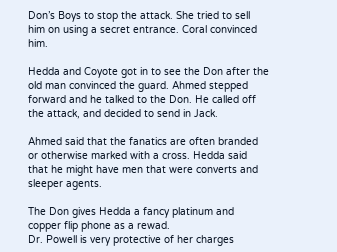Don’s Boys to stop the attack. She tried to sell him on using a secret entrance. Coral convinced him.

Hedda and Coyote got in to see the Don after the old man convinced the guard. Ahmed stepped forward and he talked to the Don. He called off the attack, and decided to send in Jack.

Ahmed said that the fanatics are often branded or otherwise marked with a cross. Hedda said that he might have men that were converts and sleeper agents.

The Don gives Hedda a fancy platinum and copper flip phone as a rewad.
Dr. Powell is very protective of her charges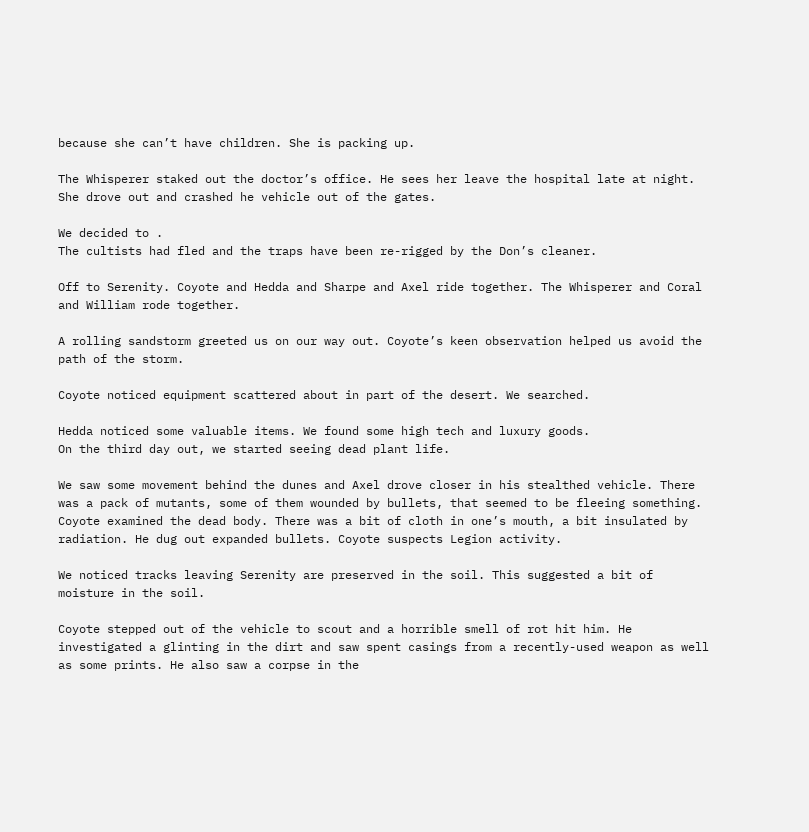because she can’t have children. She is packing up.

The Whisperer staked out the doctor’s office. He sees her leave the hospital late at night. She drove out and crashed he vehicle out of the gates.

We decided to .
The cultists had fled and the traps have been re-rigged by the Don’s cleaner.

Off to Serenity. Coyote and Hedda and Sharpe and Axel ride together. The Whisperer and Coral and William rode together.

A rolling sandstorm greeted us on our way out. Coyote’s keen observation helped us avoid the path of the storm.

Coyote noticed equipment scattered about in part of the desert. We searched.

Hedda noticed some valuable items. We found some high tech and luxury goods.
On the third day out, we started seeing dead plant life.

We saw some movement behind the dunes and Axel drove closer in his stealthed vehicle. There was a pack of mutants, some of them wounded by bullets, that seemed to be fleeing something. Coyote examined the dead body. There was a bit of cloth in one’s mouth, a bit insulated by radiation. He dug out expanded bullets. Coyote suspects Legion activity.

We noticed tracks leaving Serenity are preserved in the soil. This suggested a bit of moisture in the soil.

Coyote stepped out of the vehicle to scout and a horrible smell of rot hit him. He investigated a glinting in the dirt and saw spent casings from a recently-used weapon as well as some prints. He also saw a corpse in the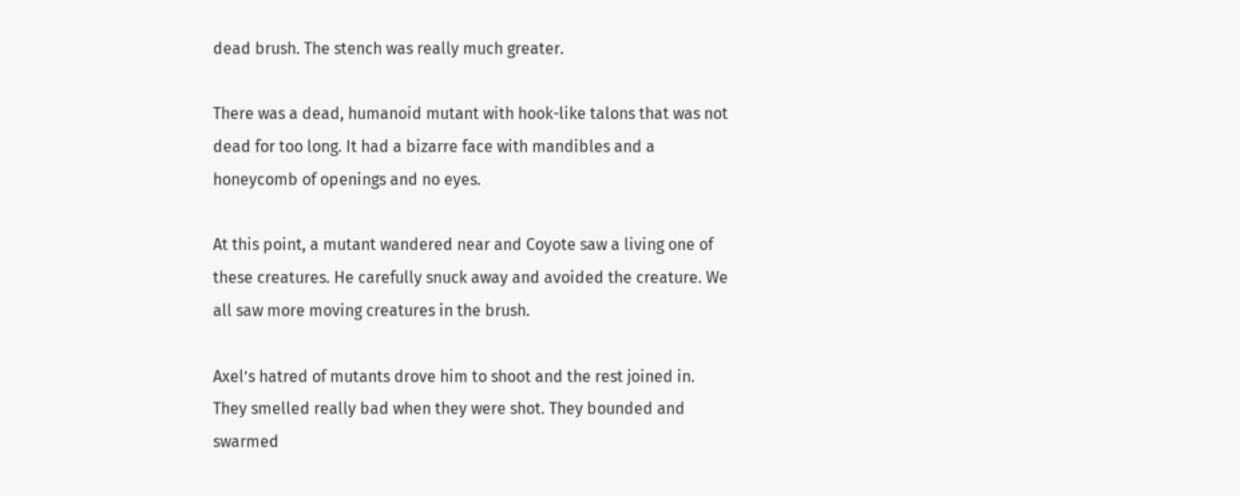dead brush. The stench was really much greater.

There was a dead, humanoid mutant with hook-like talons that was not dead for too long. It had a bizarre face with mandibles and a honeycomb of openings and no eyes.

At this point, a mutant wandered near and Coyote saw a living one of these creatures. He carefully snuck away and avoided the creature. We all saw more moving creatures in the brush.

Axel’s hatred of mutants drove him to shoot and the rest joined in. They smelled really bad when they were shot. They bounded and swarmed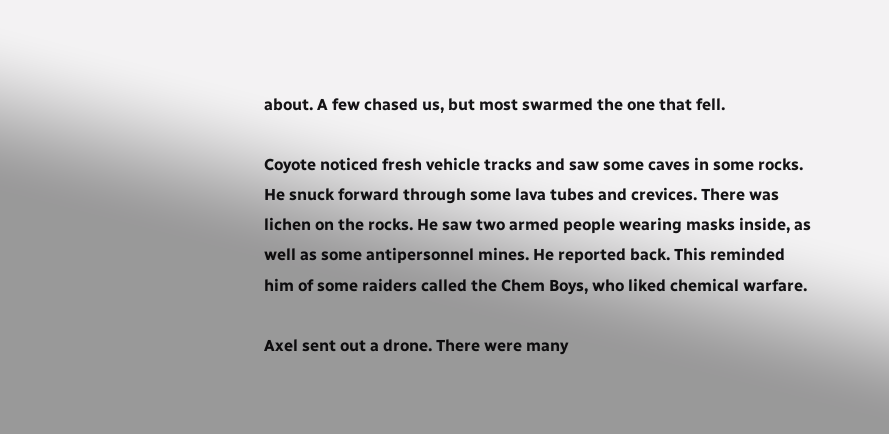about. A few chased us, but most swarmed the one that fell.

Coyote noticed fresh vehicle tracks and saw some caves in some rocks. He snuck forward through some lava tubes and crevices. There was lichen on the rocks. He saw two armed people wearing masks inside, as well as some antipersonnel mines. He reported back. This reminded him of some raiders called the Chem Boys, who liked chemical warfare.

Axel sent out a drone. There were many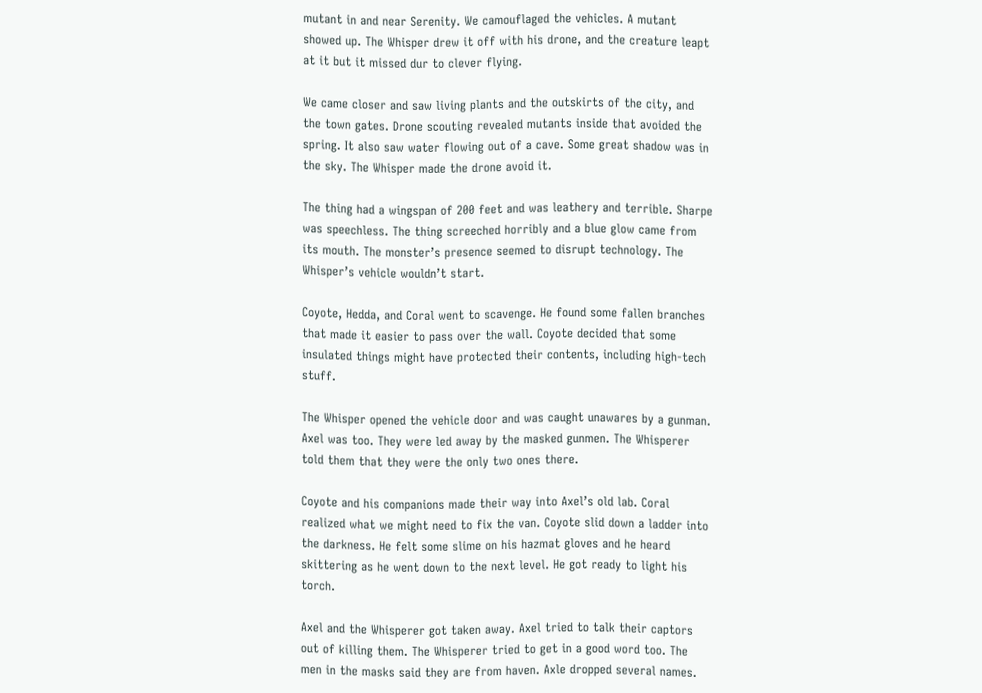mutant in and near Serenity. We camouflaged the vehicles. A mutant showed up. The Whisper drew it off with his drone, and the creature leapt at it but it missed dur to clever flying.

We came closer and saw living plants and the outskirts of the city, and the town gates. Drone scouting revealed mutants inside that avoided the spring. It also saw water flowing out of a cave. Some great shadow was in the sky. The Whisper made the drone avoid it.

The thing had a wingspan of 200 feet and was leathery and terrible. Sharpe was speechless. The thing screeched horribly and a blue glow came from its mouth. The monster’s presence seemed to disrupt technology. The Whisper’s vehicle wouldn’t start.

Coyote, Hedda, and Coral went to scavenge. He found some fallen branches that made it easier to pass over the wall. Coyote decided that some insulated things might have protected their contents, including high-tech stuff.

The Whisper opened the vehicle door and was caught unawares by a gunman. Axel was too. They were led away by the masked gunmen. The Whisperer told them that they were the only two ones there.

Coyote and his companions made their way into Axel’s old lab. Coral realized what we might need to fix the van. Coyote slid down a ladder into the darkness. He felt some slime on his hazmat gloves and he heard skittering as he went down to the next level. He got ready to light his torch.

Axel and the Whisperer got taken away. Axel tried to talk their captors out of killing them. The Whisperer tried to get in a good word too. The men in the masks said they are from haven. Axle dropped several names.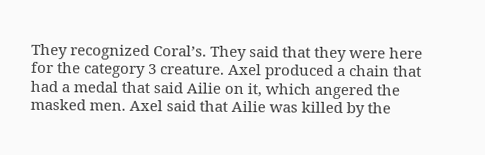They recognized Coral’s. They said that they were here for the category 3 creature. Axel produced a chain that had a medal that said Ailie on it, which angered the masked men. Axel said that Ailie was killed by the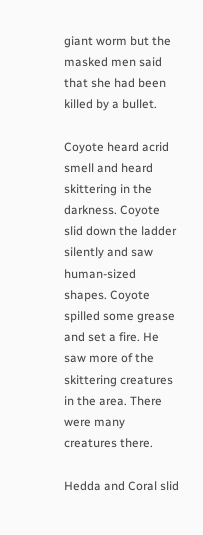giant worm but the masked men said that she had been killed by a bullet.

Coyote heard acrid smell and heard skittering in the darkness. Coyote slid down the ladder silently and saw human-sized shapes. Coyote spilled some grease and set a fire. He saw more of the skittering creatures in the area. There were many creatures there.

Hedda and Coral slid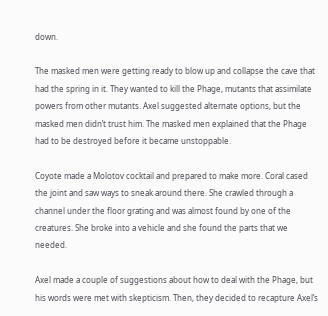down.

The masked men were getting ready to blow up and collapse the cave that had the spring in it. They wanted to kill the Phage, mutants that assimilate powers from other mutants. Axel suggested alternate options, but the masked men didn’t trust him. The masked men explained that the Phage had to be destroyed before it became unstoppable.

Coyote made a Molotov cocktail and prepared to make more. Coral cased the joint and saw ways to sneak around there. She crawled through a channel under the floor grating and was almost found by one of the creatures. She broke into a vehicle and she found the parts that we needed.

Axel made a couple of suggestions about how to deal with the Phage, but his words were met with skepticism. Then, they decided to recapture Axel’s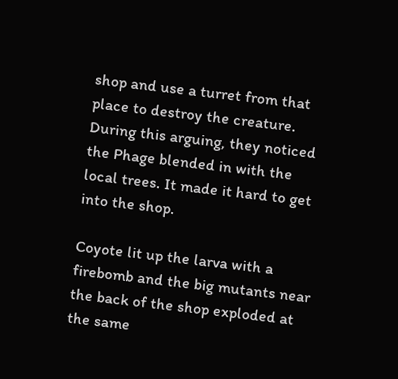shop and use a turret from that place to destroy the creature. During this arguing, they noticed the Phage blended in with the local trees. It made it hard to get into the shop.

Coyote lit up the larva with a firebomb and the big mutants near the back of the shop exploded at the same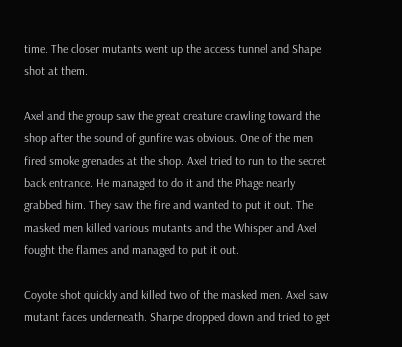time. The closer mutants went up the access tunnel and Shape shot at them.

Axel and the group saw the great creature crawling toward the shop after the sound of gunfire was obvious. One of the men fired smoke grenades at the shop. Axel tried to run to the secret back entrance. He managed to do it and the Phage nearly grabbed him. They saw the fire and wanted to put it out. The masked men killed various mutants and the Whisper and Axel fought the flames and managed to put it out.

Coyote shot quickly and killed two of the masked men. Axel saw mutant faces underneath. Sharpe dropped down and tried to get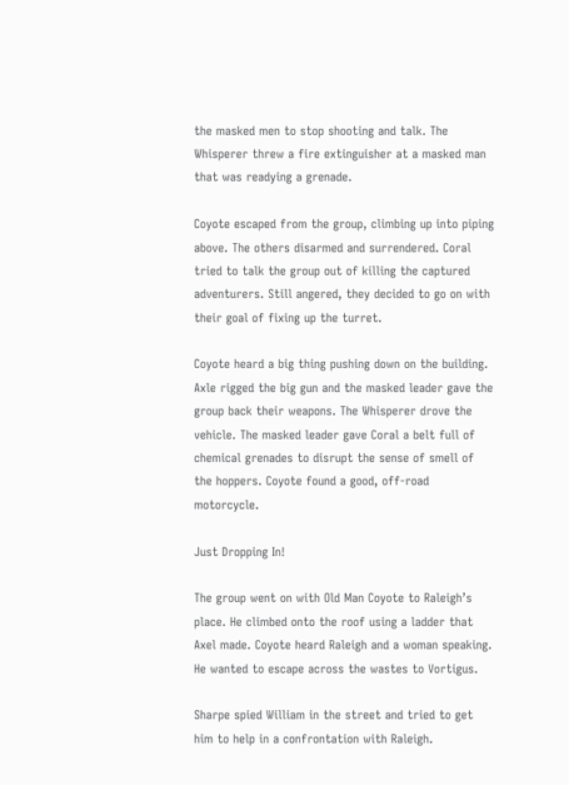the masked men to stop shooting and talk. The Whisperer threw a fire extinguisher at a masked man that was readying a grenade.

Coyote escaped from the group, climbing up into piping above. The others disarmed and surrendered. Coral tried to talk the group out of killing the captured adventurers. Still angered, they decided to go on with their goal of fixing up the turret.

Coyote heard a big thing pushing down on the building. Axle rigged the big gun and the masked leader gave the group back their weapons. The Whisperer drove the vehicle. The masked leader gave Coral a belt full of chemical grenades to disrupt the sense of smell of the hoppers. Coyote found a good, off-road motorcycle.

Just Dropping In!

The group went on with Old Man Coyote to Raleigh’s place. He climbed onto the roof using a ladder that Axel made. Coyote heard Raleigh and a woman speaking. He wanted to escape across the wastes to Vortigus.

Sharpe spied William in the street and tried to get him to help in a confrontation with Raleigh.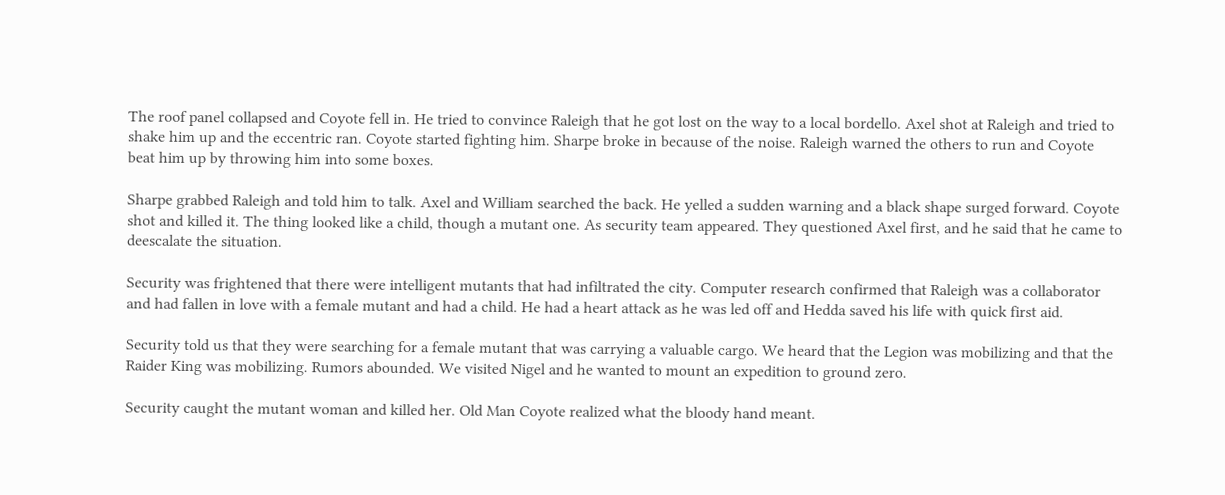The roof panel collapsed and Coyote fell in. He tried to convince Raleigh that he got lost on the way to a local bordello. Axel shot at Raleigh and tried to shake him up and the eccentric ran. Coyote started fighting him. Sharpe broke in because of the noise. Raleigh warned the others to run and Coyote beat him up by throwing him into some boxes.

Sharpe grabbed Raleigh and told him to talk. Axel and William searched the back. He yelled a sudden warning and a black shape surged forward. Coyote shot and killed it. The thing looked like a child, though a mutant one. As security team appeared. They questioned Axel first, and he said that he came to deescalate the situation.

Security was frightened that there were intelligent mutants that had infiltrated the city. Computer research confirmed that Raleigh was a collaborator and had fallen in love with a female mutant and had a child. He had a heart attack as he was led off and Hedda saved his life with quick first aid.

Security told us that they were searching for a female mutant that was carrying a valuable cargo. We heard that the Legion was mobilizing and that the Raider King was mobilizing. Rumors abounded. We visited Nigel and he wanted to mount an expedition to ground zero.

Security caught the mutant woman and killed her. Old Man Coyote realized what the bloody hand meant.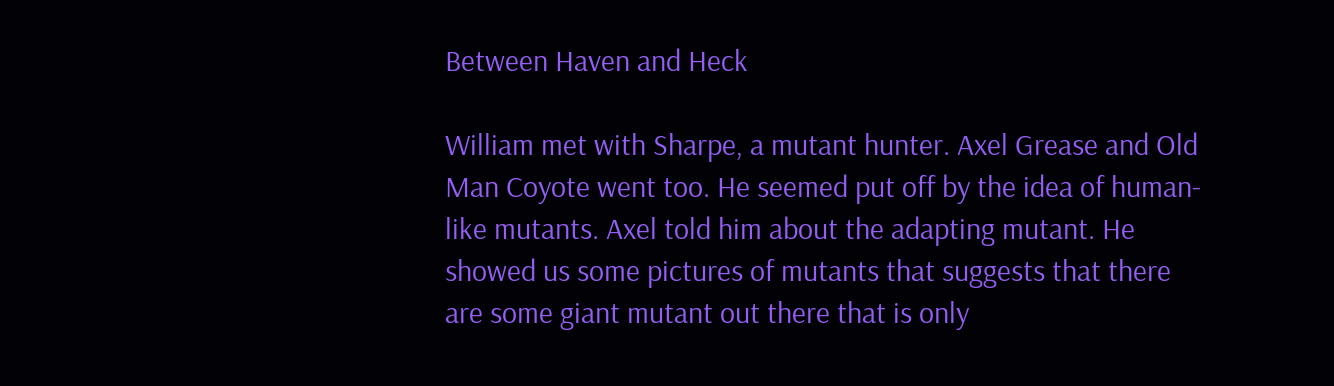Between Haven and Heck

William met with Sharpe, a mutant hunter. Axel Grease and Old Man Coyote went too. He seemed put off by the idea of human-like mutants. Axel told him about the adapting mutant. He showed us some pictures of mutants that suggests that there are some giant mutant out there that is only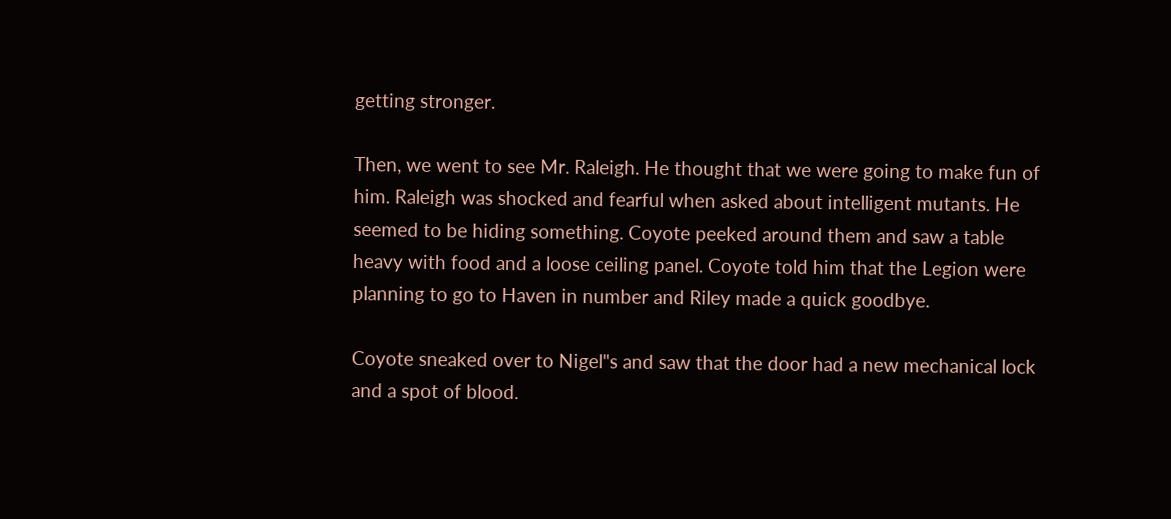getting stronger.

Then, we went to see Mr. Raleigh. He thought that we were going to make fun of him. Raleigh was shocked and fearful when asked about intelligent mutants. He seemed to be hiding something. Coyote peeked around them and saw a table heavy with food and a loose ceiling panel. Coyote told him that the Legion were planning to go to Haven in number and Riley made a quick goodbye.

Coyote sneaked over to Nigel"s and saw that the door had a new mechanical lock and a spot of blood.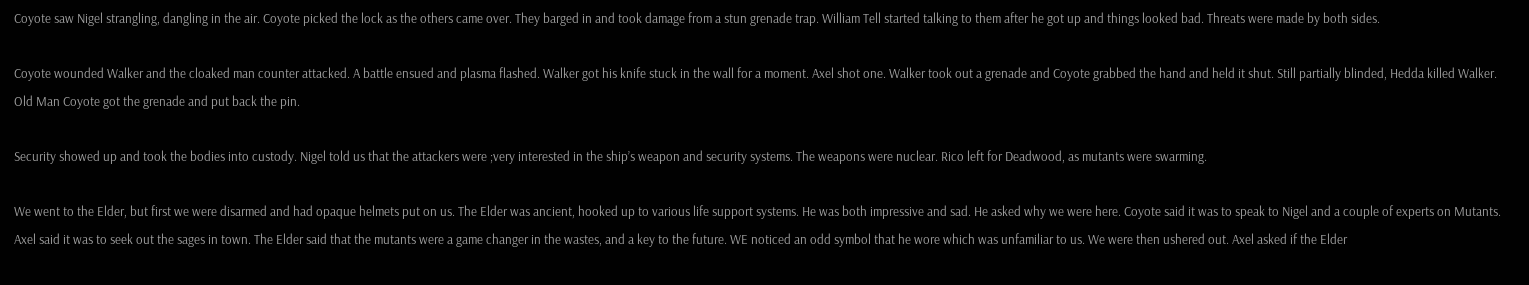Coyote saw Nigel strangling, dangling in the air. Coyote picked the lock as the others came over. They barged in and took damage from a stun grenade trap. William Tell started talking to them after he got up and things looked bad. Threats were made by both sides.

Coyote wounded Walker and the cloaked man counter attacked. A battle ensued and plasma flashed. Walker got his knife stuck in the wall for a moment. Axel shot one. Walker took out a grenade and Coyote grabbed the hand and held it shut. Still partially blinded, Hedda killed Walker. Old Man Coyote got the grenade and put back the pin.

Security showed up and took the bodies into custody. Nigel told us that the attackers were ;very interested in the ship’s weapon and security systems. The weapons were nuclear. Rico left for Deadwood, as mutants were swarming.

We went to the Elder, but first we were disarmed and had opaque helmets put on us. The Elder was ancient, hooked up to various life support systems. He was both impressive and sad. He asked why we were here. Coyote said it was to speak to Nigel and a couple of experts on Mutants. Axel said it was to seek out the sages in town. The Elder said that the mutants were a game changer in the wastes, and a key to the future. WE noticed an odd symbol that he wore which was unfamiliar to us. We were then ushered out. Axel asked if the Elder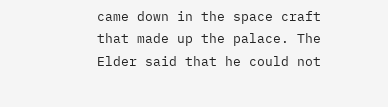came down in the space craft that made up the palace. The Elder said that he could not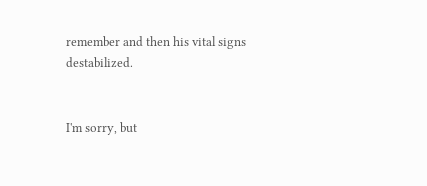remember and then his vital signs destabilized.


I'm sorry, but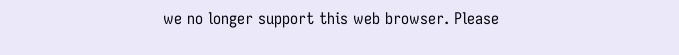we no longer support this web browser. Please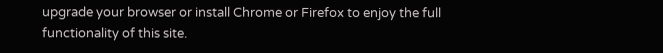upgrade your browser or install Chrome or Firefox to enjoy the full functionality of this site.